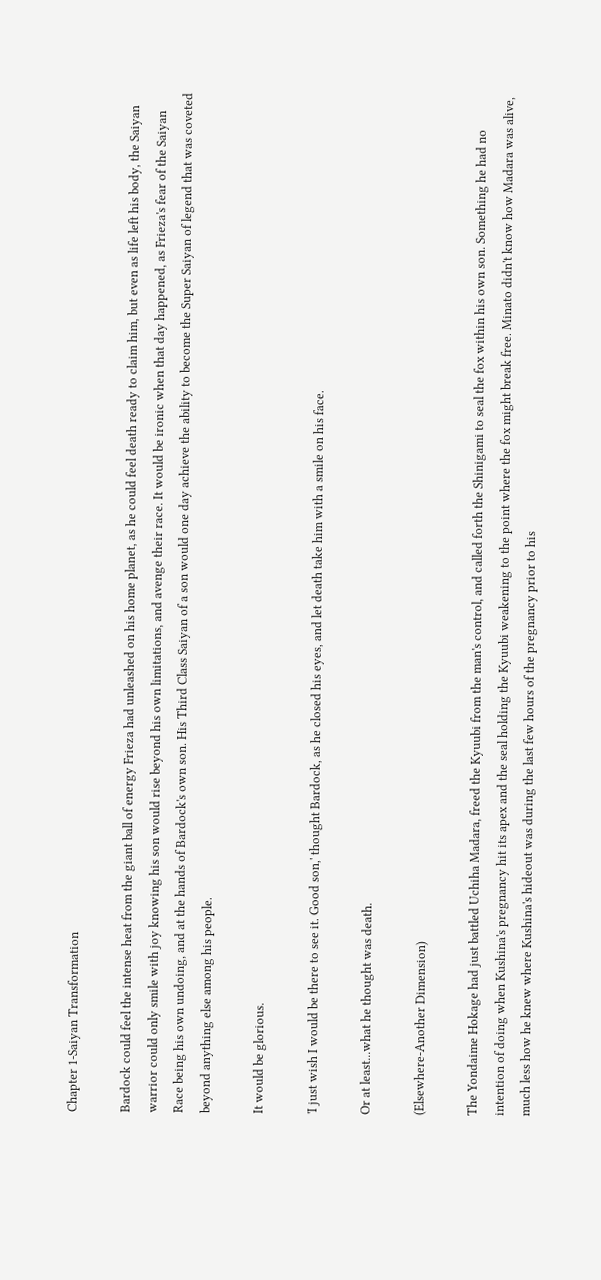Chapter 1-Saiyan Transformation

Bardock could feel the intense heat from the giant ball of energy Frieza had unleashed on his home planet, as he could feel death ready to claim him, but even as life left his body, the Saiyan warrior could only smile with joy knowing his son would rise beyond his own limitations, and avenge their race. It would be ironic when that day happened, as Frieza's fear of the Saiyan Race being his own undoing, and at the hands of Bardock's own son. His Third Class Saiyan of a son would one day achieve the ability to become the Super Saiyan of legend that was coveted beyond anything else among his people.

It would be glorious.

'I just wish I would be there to see it. Good son,' thought Bardock, as he closed his eyes, and let death take him with a smile on his face.

Or at least...what he thought was death.

(Elsewhere-Another Dimension)

The Yondaime Hokage had just battled Uchiha Madara, freed the Kyuubi from the man's control, and called forth the Shinigami to seal the fox within his own son. Something he had no intention of doing when Kushina's pregnancy hit its apex and the seal holding the Kyuubi weakening to the point where the fox might break free. Minato didn't know how Madara was alive, much less how he knew where Kushina's hideout was during the last few hours of the pregnancy prior to his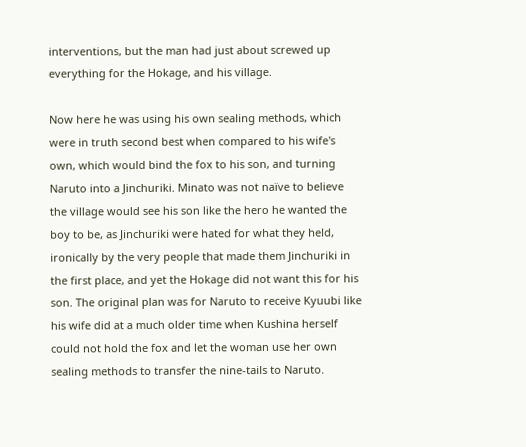interventions, but the man had just about screwed up everything for the Hokage, and his village.

Now here he was using his own sealing methods, which were in truth second best when compared to his wife's own, which would bind the fox to his son, and turning Naruto into a Jinchuriki. Minato was not naïve to believe the village would see his son like the hero he wanted the boy to be, as Jinchuriki were hated for what they held, ironically by the very people that made them Jinchuriki in the first place, and yet the Hokage did not want this for his son. The original plan was for Naruto to receive Kyuubi like his wife did at a much older time when Kushina herself could not hold the fox and let the woman use her own sealing methods to transfer the nine-tails to Naruto.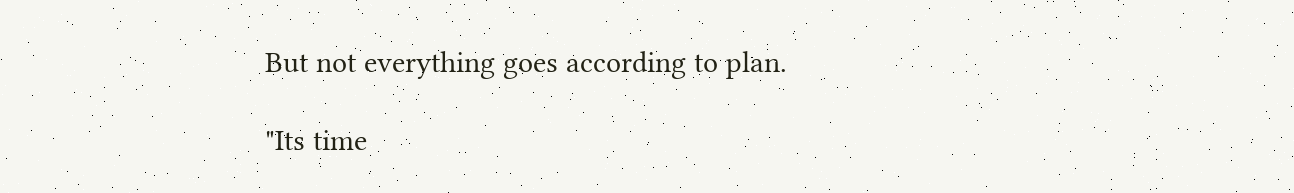But not everything goes according to plan.

"Its time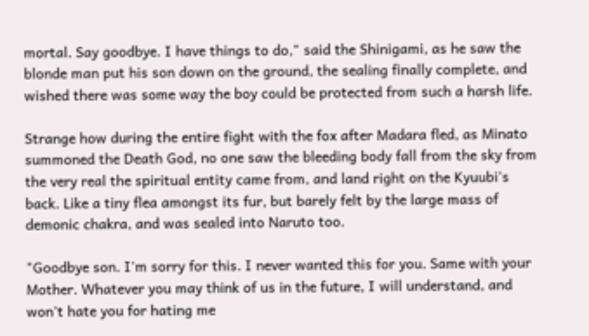mortal. Say goodbye. I have things to do," said the Shinigami, as he saw the blonde man put his son down on the ground, the sealing finally complete, and wished there was some way the boy could be protected from such a harsh life.

Strange how during the entire fight with the fox after Madara fled, as Minato summoned the Death God, no one saw the bleeding body fall from the sky from the very real the spiritual entity came from, and land right on the Kyuubi's back. Like a tiny flea amongst its fur, but barely felt by the large mass of demonic chakra, and was sealed into Naruto too.

"Goodbye son. I'm sorry for this. I never wanted this for you. Same with your Mother. Whatever you may think of us in the future, I will understand, and won't hate you for hating me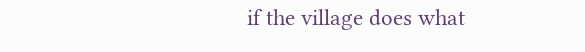if the village does what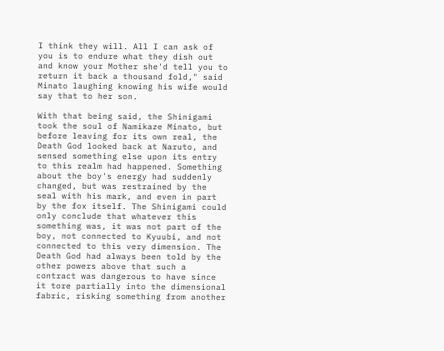I think they will. All I can ask of you is to endure what they dish out and know your Mother she'd tell you to return it back a thousand fold," said Minato laughing knowing his wife would say that to her son.

With that being said, the Shinigami took the soul of Namikaze Minato, but before leaving for its own real, the Death God looked back at Naruto, and sensed something else upon its entry to this realm had happened. Something about the boy's energy had suddenly changed, but was restrained by the seal with his mark, and even in part by the fox itself. The Shinigami could only conclude that whatever this something was, it was not part of the boy, not connected to Kyuubi, and not connected to this very dimension. The Death God had always been told by the other powers above that such a contract was dangerous to have since it tore partially into the dimensional fabric, risking something from another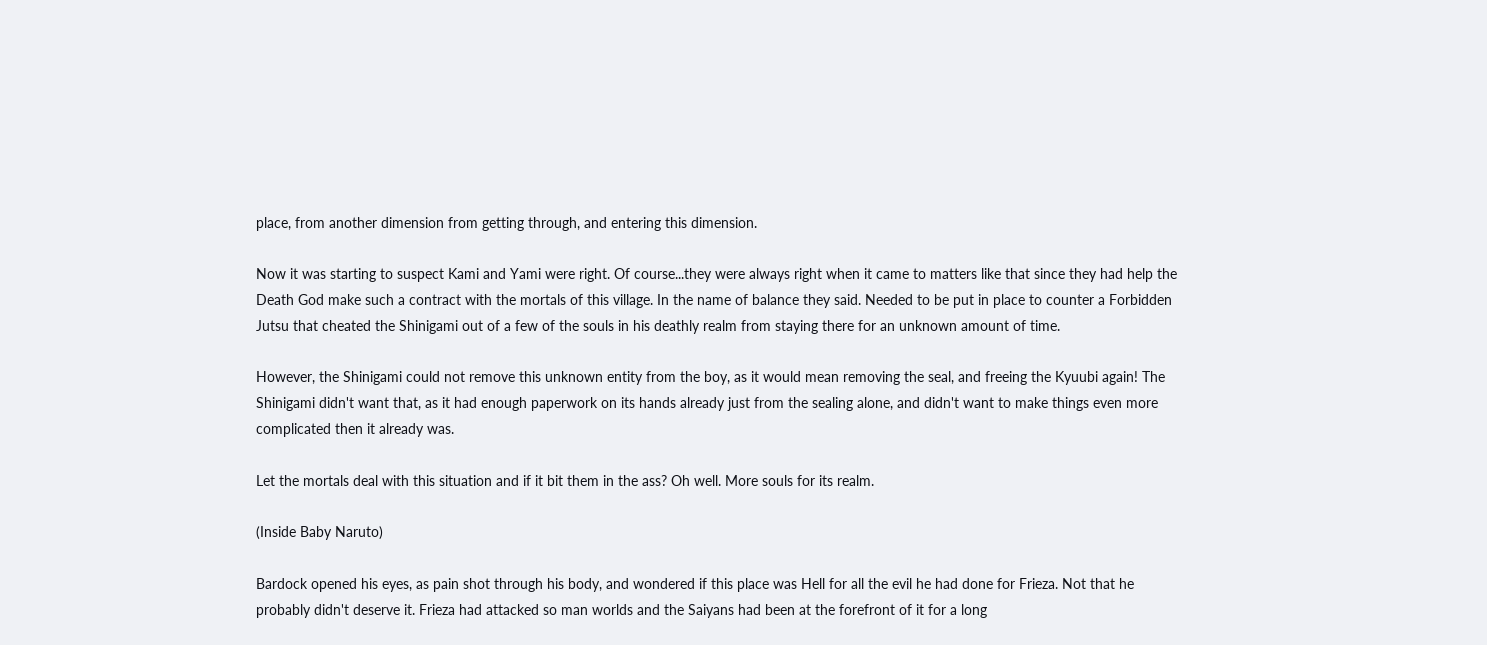place, from another dimension from getting through, and entering this dimension.

Now it was starting to suspect Kami and Yami were right. Of course...they were always right when it came to matters like that since they had help the Death God make such a contract with the mortals of this village. In the name of balance they said. Needed to be put in place to counter a Forbidden Jutsu that cheated the Shinigami out of a few of the souls in his deathly realm from staying there for an unknown amount of time.

However, the Shinigami could not remove this unknown entity from the boy, as it would mean removing the seal, and freeing the Kyuubi again! The Shinigami didn't want that, as it had enough paperwork on its hands already just from the sealing alone, and didn't want to make things even more complicated then it already was.

Let the mortals deal with this situation and if it bit them in the ass? Oh well. More souls for its realm.

(Inside Baby Naruto)

Bardock opened his eyes, as pain shot through his body, and wondered if this place was Hell for all the evil he had done for Frieza. Not that he probably didn't deserve it. Frieza had attacked so man worlds and the Saiyans had been at the forefront of it for a long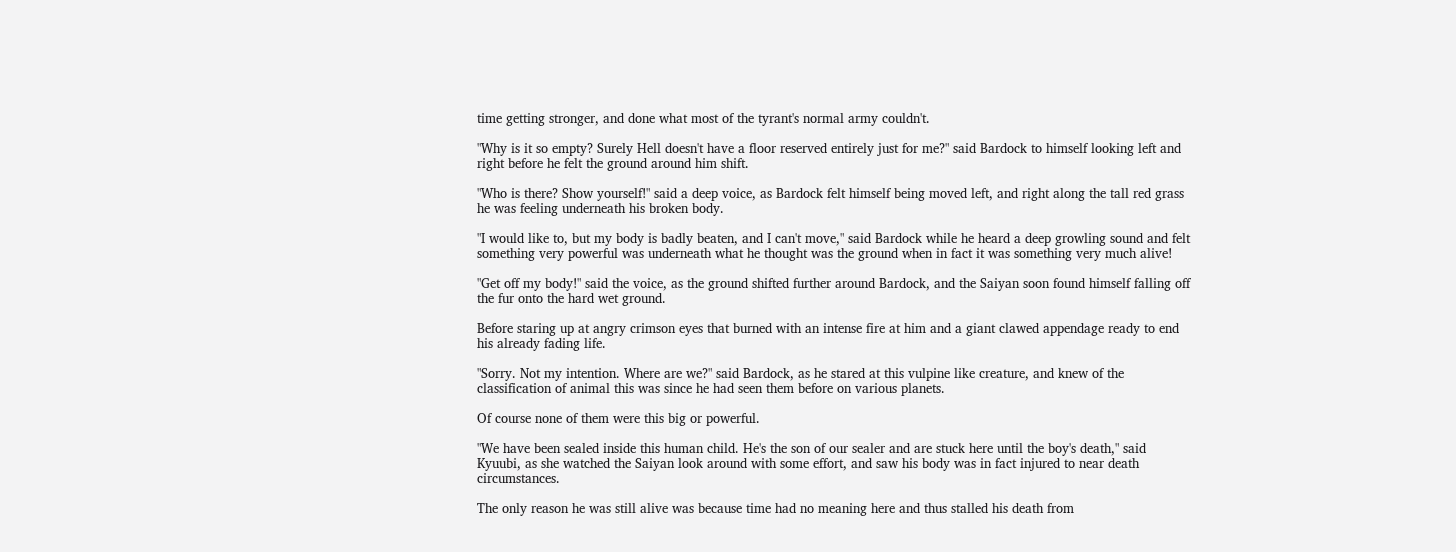time getting stronger, and done what most of the tyrant's normal army couldn't.

"Why is it so empty? Surely Hell doesn't have a floor reserved entirely just for me?" said Bardock to himself looking left and right before he felt the ground around him shift.

"Who is there? Show yourself!" said a deep voice, as Bardock felt himself being moved left, and right along the tall red grass he was feeling underneath his broken body.

"I would like to, but my body is badly beaten, and I can't move," said Bardock while he heard a deep growling sound and felt something very powerful was underneath what he thought was the ground when in fact it was something very much alive!

"Get off my body!" said the voice, as the ground shifted further around Bardock, and the Saiyan soon found himself falling off the fur onto the hard wet ground.

Before staring up at angry crimson eyes that burned with an intense fire at him and a giant clawed appendage ready to end his already fading life.

"Sorry. Not my intention. Where are we?" said Bardock, as he stared at this vulpine like creature, and knew of the classification of animal this was since he had seen them before on various planets.

Of course none of them were this big or powerful.

"We have been sealed inside this human child. He's the son of our sealer and are stuck here until the boy's death," said Kyuubi, as she watched the Saiyan look around with some effort, and saw his body was in fact injured to near death circumstances.

The only reason he was still alive was because time had no meaning here and thus stalled his death from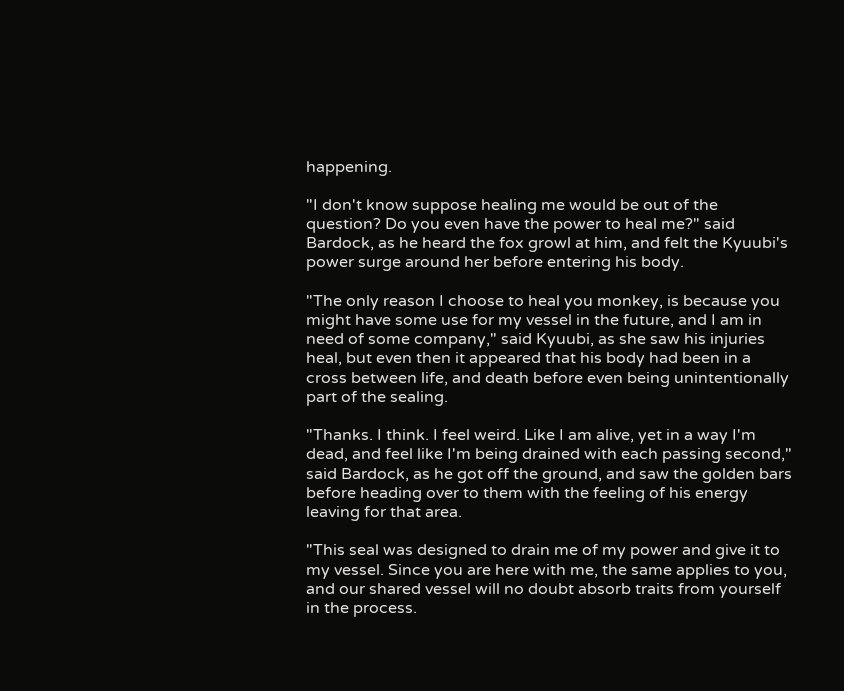happening.

"I don't know suppose healing me would be out of the question? Do you even have the power to heal me?" said Bardock, as he heard the fox growl at him, and felt the Kyuubi's power surge around her before entering his body.

"The only reason I choose to heal you monkey, is because you might have some use for my vessel in the future, and I am in need of some company," said Kyuubi, as she saw his injuries heal, but even then it appeared that his body had been in a cross between life, and death before even being unintentionally part of the sealing.

"Thanks. I think. I feel weird. Like I am alive, yet in a way I'm dead, and feel like I'm being drained with each passing second," said Bardock, as he got off the ground, and saw the golden bars before heading over to them with the feeling of his energy leaving for that area.

"This seal was designed to drain me of my power and give it to my vessel. Since you are here with me, the same applies to you, and our shared vessel will no doubt absorb traits from yourself in the process.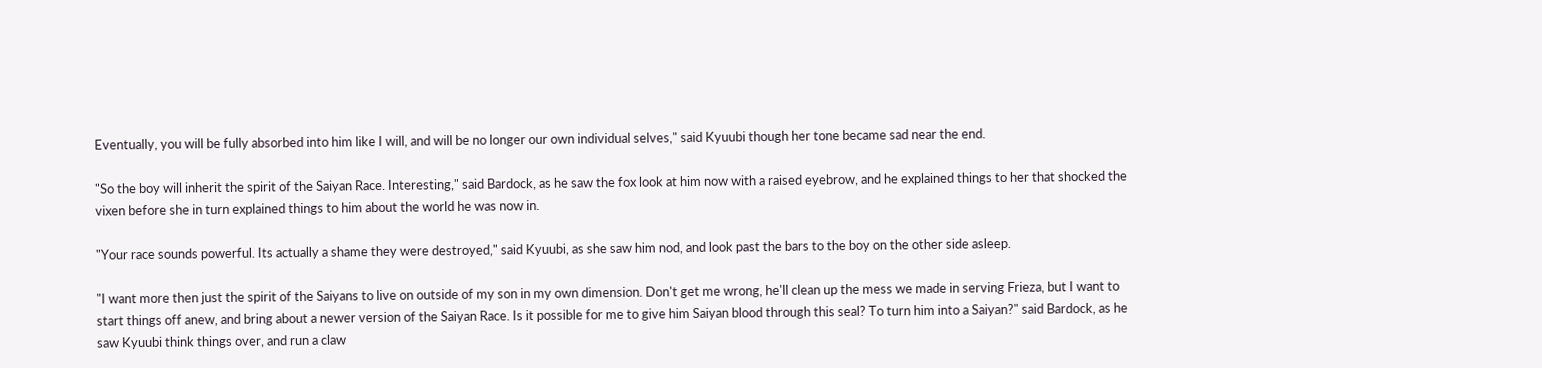Eventually, you will be fully absorbed into him like I will, and will be no longer our own individual selves," said Kyuubi though her tone became sad near the end.

"So the boy will inherit the spirit of the Saiyan Race. Interesting," said Bardock, as he saw the fox look at him now with a raised eyebrow, and he explained things to her that shocked the vixen before she in turn explained things to him about the world he was now in.

"Your race sounds powerful. Its actually a shame they were destroyed," said Kyuubi, as she saw him nod, and look past the bars to the boy on the other side asleep.

"I want more then just the spirit of the Saiyans to live on outside of my son in my own dimension. Don't get me wrong, he'll clean up the mess we made in serving Frieza, but I want to start things off anew, and bring about a newer version of the Saiyan Race. Is it possible for me to give him Saiyan blood through this seal? To turn him into a Saiyan?" said Bardock, as he saw Kyuubi think things over, and run a claw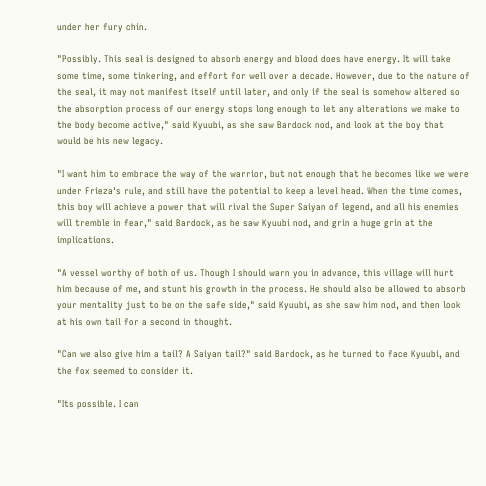under her fury chin.

"Possibly. This seal is designed to absorb energy and blood does have energy. It will take some time, some tinkering, and effort for well over a decade. However, due to the nature of the seal, it may not manifest itself until later, and only if the seal is somehow altered so the absorption process of our energy stops long enough to let any alterations we make to the body become active," said Kyuubi, as she saw Bardock nod, and look at the boy that would be his new legacy.

"I want him to embrace the way of the warrior, but not enough that he becomes like we were under Frieza's rule, and still have the potential to keep a level head. When the time comes, this boy will achieve a power that will rival the Super Saiyan of legend, and all his enemies will tremble in fear," said Bardock, as he saw Kyuubi nod, and grin a huge grin at the implications.

"A vessel worthy of both of us. Though I should warn you in advance, this village will hurt him because of me, and stunt his growth in the process. He should also be allowed to absorb your mentality just to be on the safe side," said Kyuubi, as she saw him nod, and then look at his own tail for a second in thought.

"Can we also give him a tail? A Saiyan tail?" said Bardock, as he turned to face Kyuubi, and the fox seemed to consider it.

"Its possible. I can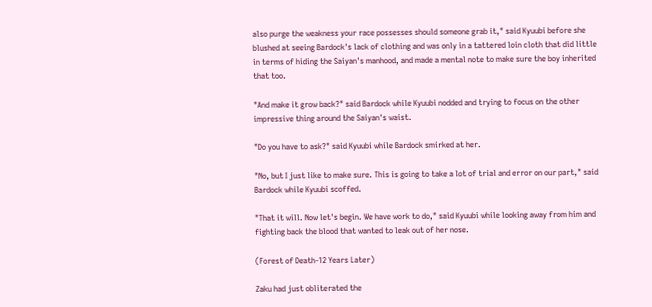also purge the weakness your race possesses should someone grab it," said Kyuubi before she blushed at seeing Bardock's lack of clothing and was only in a tattered loin cloth that did little in terms of hiding the Saiyan's manhood, and made a mental note to make sure the boy inherited that too.

"And make it grow back?" said Bardock while Kyuubi nodded and trying to focus on the other impressive thing around the Saiyan's waist.

"Do you have to ask?" said Kyuubi while Bardock smirked at her.

"No, but I just like to make sure. This is going to take a lot of trial and error on our part," said Bardock while Kyuubi scoffed.

"That it will. Now let's begin. We have work to do," said Kyuubi while looking away from him and fighting back the blood that wanted to leak out of her nose.

(Forest of Death-12 Years Later)

Zaku had just obliterated the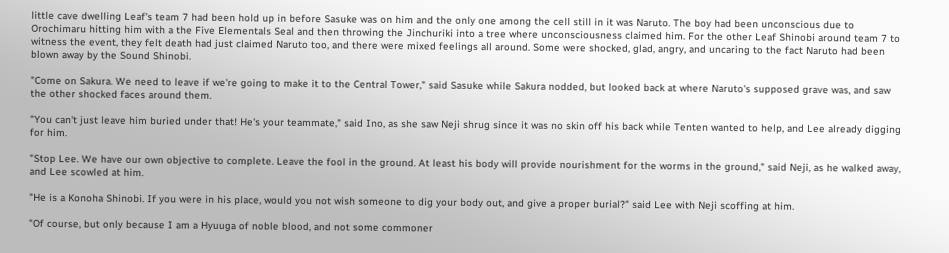little cave dwelling Leaf's team 7 had been hold up in before Sasuke was on him and the only one among the cell still in it was Naruto. The boy had been unconscious due to Orochimaru hitting him with a the Five Elementals Seal and then throwing the Jinchuriki into a tree where unconsciousness claimed him. For the other Leaf Shinobi around team 7 to witness the event, they felt death had just claimed Naruto too, and there were mixed feelings all around. Some were shocked, glad, angry, and uncaring to the fact Naruto had been blown away by the Sound Shinobi.

"Come on Sakura. We need to leave if we're going to make it to the Central Tower," said Sasuke while Sakura nodded, but looked back at where Naruto's supposed grave was, and saw the other shocked faces around them.

"You can't just leave him buried under that! He's your teammate," said Ino, as she saw Neji shrug since it was no skin off his back while Tenten wanted to help, and Lee already digging for him.

"Stop Lee. We have our own objective to complete. Leave the fool in the ground. At least his body will provide nourishment for the worms in the ground," said Neji, as he walked away, and Lee scowled at him.

"He is a Konoha Shinobi. If you were in his place, would you not wish someone to dig your body out, and give a proper burial?" said Lee with Neji scoffing at him.

"Of course, but only because I am a Hyuuga of noble blood, and not some commoner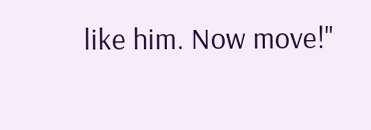like him. Now move!"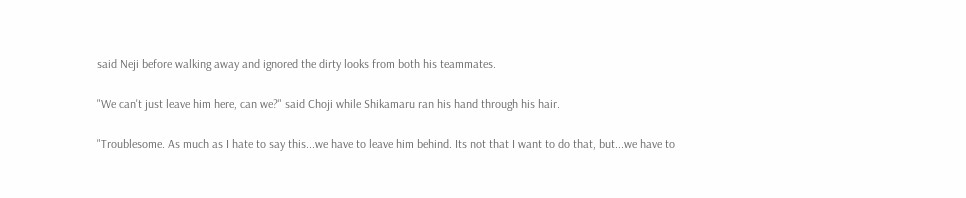said Neji before walking away and ignored the dirty looks from both his teammates.

"We can't just leave him here, can we?" said Choji while Shikamaru ran his hand through his hair.

"Troublesome. As much as I hate to say this...we have to leave him behind. Its not that I want to do that, but...we have to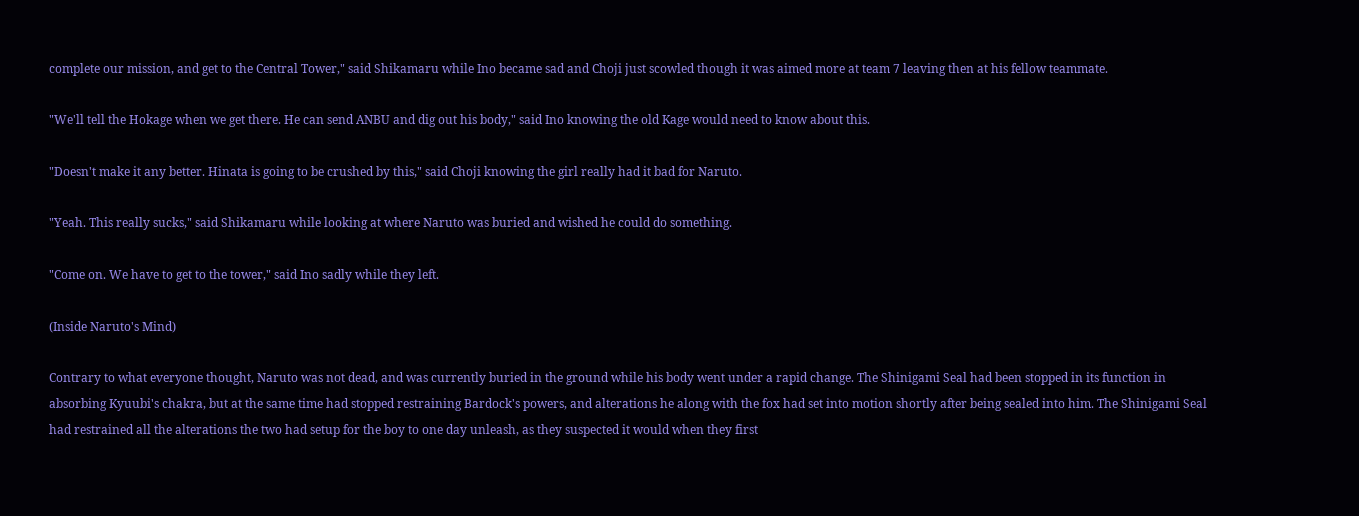complete our mission, and get to the Central Tower," said Shikamaru while Ino became sad and Choji just scowled though it was aimed more at team 7 leaving then at his fellow teammate.

"We'll tell the Hokage when we get there. He can send ANBU and dig out his body," said Ino knowing the old Kage would need to know about this.

"Doesn't make it any better. Hinata is going to be crushed by this," said Choji knowing the girl really had it bad for Naruto.

"Yeah. This really sucks," said Shikamaru while looking at where Naruto was buried and wished he could do something.

"Come on. We have to get to the tower," said Ino sadly while they left.

(Inside Naruto's Mind)

Contrary to what everyone thought, Naruto was not dead, and was currently buried in the ground while his body went under a rapid change. The Shinigami Seal had been stopped in its function in absorbing Kyuubi's chakra, but at the same time had stopped restraining Bardock's powers, and alterations he along with the fox had set into motion shortly after being sealed into him. The Shinigami Seal had restrained all the alterations the two had setup for the boy to one day unleash, as they suspected it would when they first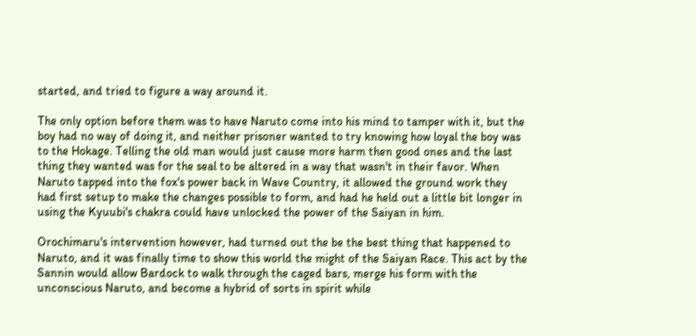started, and tried to figure a way around it.

The only option before them was to have Naruto come into his mind to tamper with it, but the boy had no way of doing it, and neither prisoner wanted to try knowing how loyal the boy was to the Hokage. Telling the old man would just cause more harm then good ones and the last thing they wanted was for the seal to be altered in a way that wasn't in their favor. When Naruto tapped into the fox's power back in Wave Country, it allowed the ground work they had first setup to make the changes possible to form, and had he held out a little bit longer in using the Kyuubi's chakra could have unlocked the power of the Saiyan in him.

Orochimaru's intervention however, had turned out the be the best thing that happened to Naruto, and it was finally time to show this world the might of the Saiyan Race. This act by the Sannin would allow Bardock to walk through the caged bars, merge his form with the unconscious Naruto, and become a hybrid of sorts in spirit while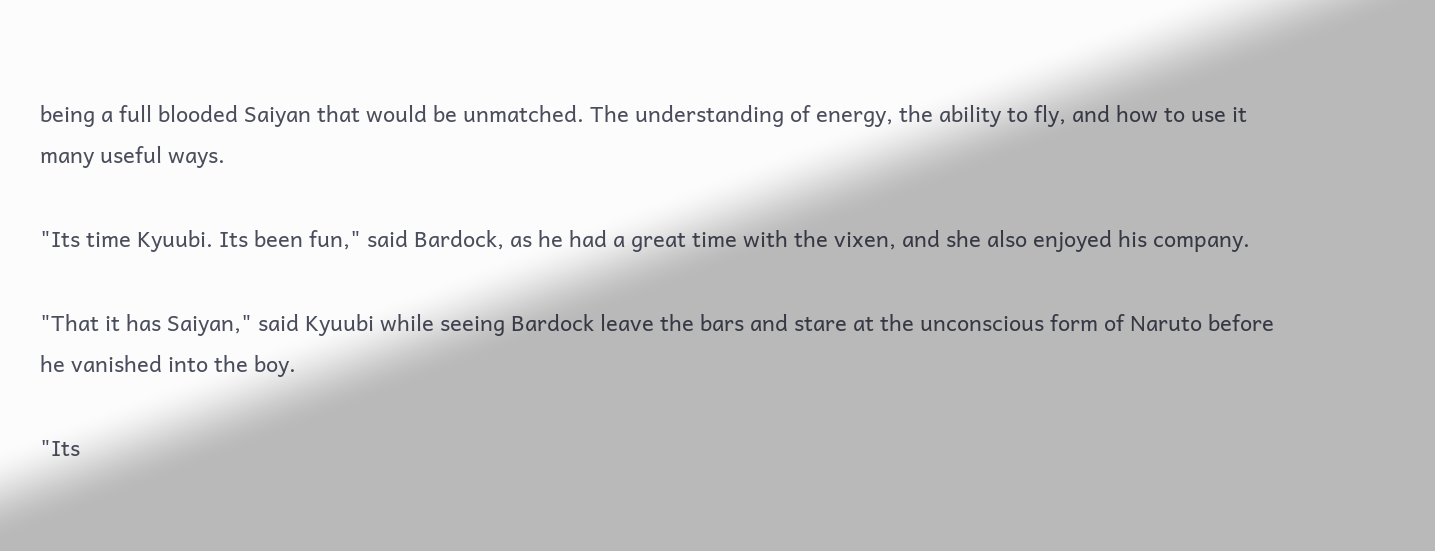being a full blooded Saiyan that would be unmatched. The understanding of energy, the ability to fly, and how to use it many useful ways.

"Its time Kyuubi. Its been fun," said Bardock, as he had a great time with the vixen, and she also enjoyed his company.

"That it has Saiyan," said Kyuubi while seeing Bardock leave the bars and stare at the unconscious form of Naruto before he vanished into the boy.

"Its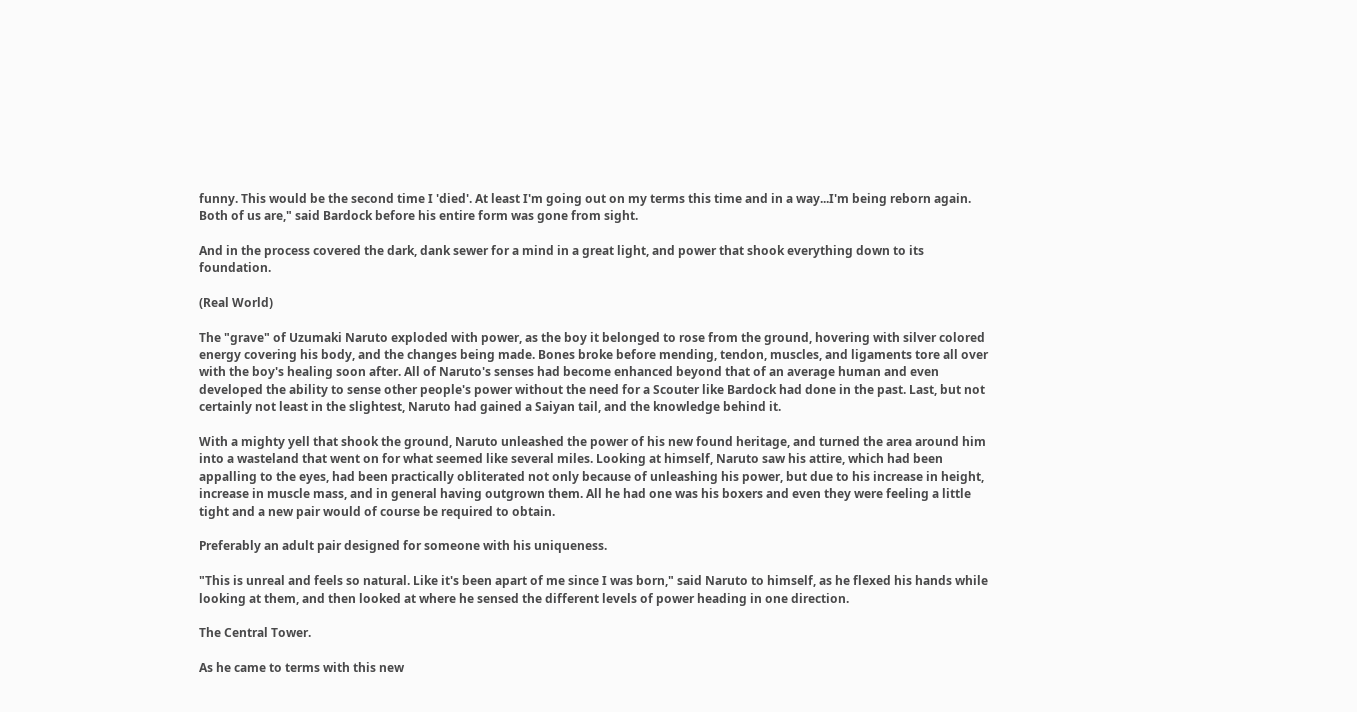funny. This would be the second time I 'died'. At least I'm going out on my terms this time and in a way...I'm being reborn again. Both of us are," said Bardock before his entire form was gone from sight.

And in the process covered the dark, dank sewer for a mind in a great light, and power that shook everything down to its foundation.

(Real World)

The "grave" of Uzumaki Naruto exploded with power, as the boy it belonged to rose from the ground, hovering with silver colored energy covering his body, and the changes being made. Bones broke before mending, tendon, muscles, and ligaments tore all over with the boy's healing soon after. All of Naruto's senses had become enhanced beyond that of an average human and even developed the ability to sense other people's power without the need for a Scouter like Bardock had done in the past. Last, but not certainly not least in the slightest, Naruto had gained a Saiyan tail, and the knowledge behind it.

With a mighty yell that shook the ground, Naruto unleashed the power of his new found heritage, and turned the area around him into a wasteland that went on for what seemed like several miles. Looking at himself, Naruto saw his attire, which had been appalling to the eyes, had been practically obliterated not only because of unleashing his power, but due to his increase in height, increase in muscle mass, and in general having outgrown them. All he had one was his boxers and even they were feeling a little tight and a new pair would of course be required to obtain.

Preferably an adult pair designed for someone with his uniqueness.

"This is unreal and feels so natural. Like it's been apart of me since I was born," said Naruto to himself, as he flexed his hands while looking at them, and then looked at where he sensed the different levels of power heading in one direction.

The Central Tower.

As he came to terms with this new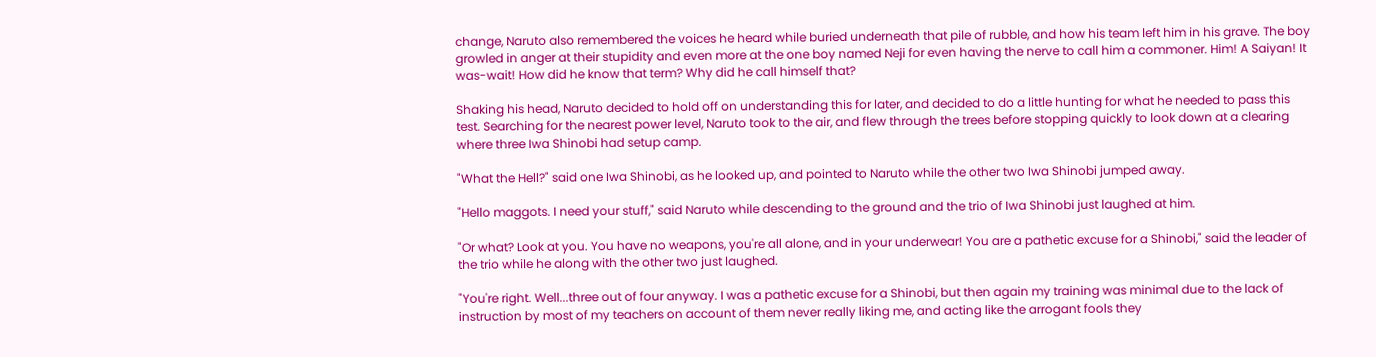change, Naruto also remembered the voices he heard while buried underneath that pile of rubble, and how his team left him in his grave. The boy growled in anger at their stupidity and even more at the one boy named Neji for even having the nerve to call him a commoner. Him! A Saiyan! It was-wait! How did he know that term? Why did he call himself that?

Shaking his head, Naruto decided to hold off on understanding this for later, and decided to do a little hunting for what he needed to pass this test. Searching for the nearest power level, Naruto took to the air, and flew through the trees before stopping quickly to look down at a clearing where three Iwa Shinobi had setup camp.

"What the Hell?" said one Iwa Shinobi, as he looked up, and pointed to Naruto while the other two Iwa Shinobi jumped away.

"Hello maggots. I need your stuff," said Naruto while descending to the ground and the trio of Iwa Shinobi just laughed at him.

"Or what? Look at you. You have no weapons, you're all alone, and in your underwear! You are a pathetic excuse for a Shinobi," said the leader of the trio while he along with the other two just laughed.

"You're right. Well...three out of four anyway. I was a pathetic excuse for a Shinobi, but then again my training was minimal due to the lack of instruction by most of my teachers on account of them never really liking me, and acting like the arrogant fools they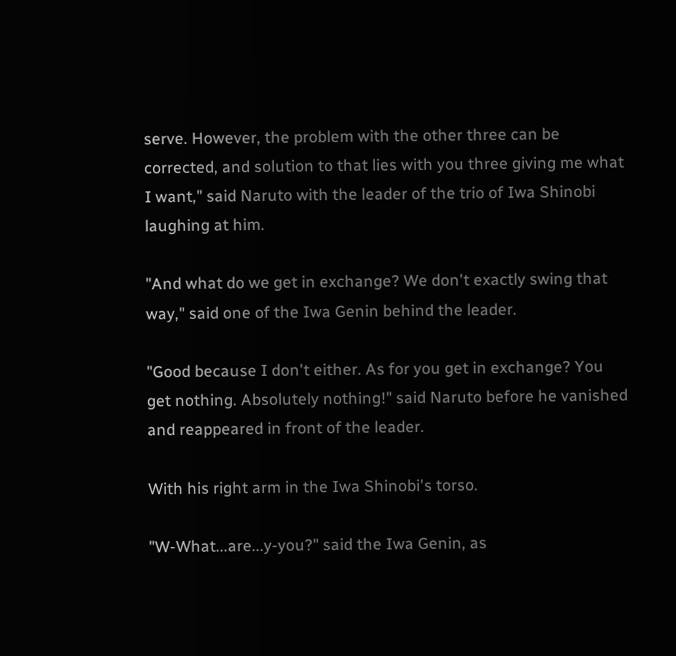serve. However, the problem with the other three can be corrected, and solution to that lies with you three giving me what I want," said Naruto with the leader of the trio of Iwa Shinobi laughing at him.

"And what do we get in exchange? We don't exactly swing that way," said one of the Iwa Genin behind the leader.

"Good because I don't either. As for you get in exchange? You get nothing. Absolutely nothing!" said Naruto before he vanished and reappeared in front of the leader.

With his right arm in the Iwa Shinobi's torso.

"W-What...are...y-you?" said the Iwa Genin, as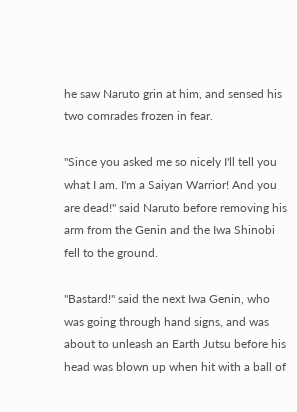he saw Naruto grin at him, and sensed his two comrades frozen in fear.

"Since you asked me so nicely I'll tell you what I am. I'm a Saiyan Warrior! And you are dead!" said Naruto before removing his arm from the Genin and the Iwa Shinobi fell to the ground.

"Bastard!" said the next Iwa Genin, who was going through hand signs, and was about to unleash an Earth Jutsu before his head was blown up when hit with a ball of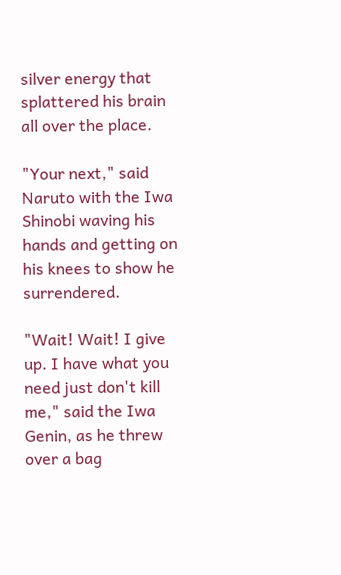silver energy that splattered his brain all over the place.

"Your next," said Naruto with the Iwa Shinobi waving his hands and getting on his knees to show he surrendered.

"Wait! Wait! I give up. I have what you need just don't kill me," said the Iwa Genin, as he threw over a bag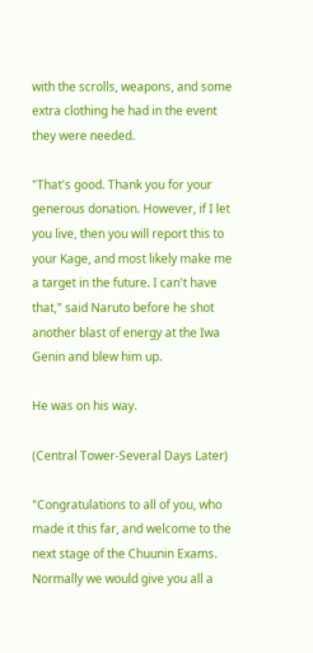with the scrolls, weapons, and some extra clothing he had in the event they were needed.

"That's good. Thank you for your generous donation. However, if I let you live, then you will report this to your Kage, and most likely make me a target in the future. I can't have that," said Naruto before he shot another blast of energy at the Iwa Genin and blew him up.

He was on his way.

(Central Tower-Several Days Later)

"Congratulations to all of you, who made it this far, and welcome to the next stage of the Chuunin Exams. Normally we would give you all a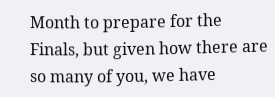Month to prepare for the Finals, but given how there are so many of you, we have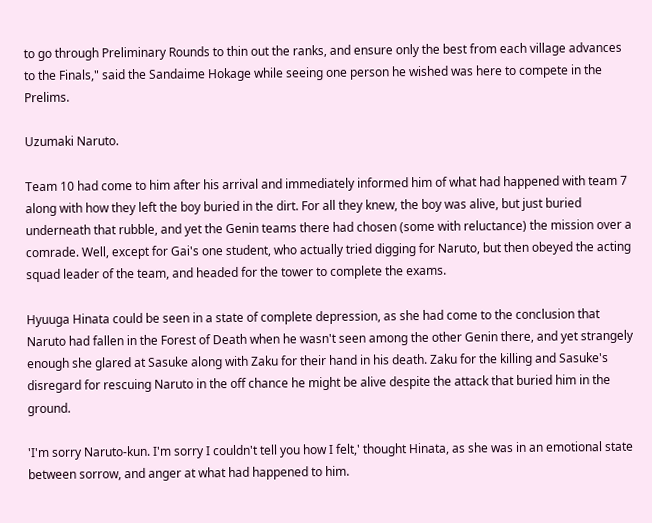to go through Preliminary Rounds to thin out the ranks, and ensure only the best from each village advances to the Finals," said the Sandaime Hokage while seeing one person he wished was here to compete in the Prelims.

Uzumaki Naruto.

Team 10 had come to him after his arrival and immediately informed him of what had happened with team 7 along with how they left the boy buried in the dirt. For all they knew, the boy was alive, but just buried underneath that rubble, and yet the Genin teams there had chosen (some with reluctance) the mission over a comrade. Well, except for Gai's one student, who actually tried digging for Naruto, but then obeyed the acting squad leader of the team, and headed for the tower to complete the exams.

Hyuuga Hinata could be seen in a state of complete depression, as she had come to the conclusion that Naruto had fallen in the Forest of Death when he wasn't seen among the other Genin there, and yet strangely enough she glared at Sasuke along with Zaku for their hand in his death. Zaku for the killing and Sasuke's disregard for rescuing Naruto in the off chance he might be alive despite the attack that buried him in the ground.

'I'm sorry Naruto-kun. I'm sorry I couldn't tell you how I felt,' thought Hinata, as she was in an emotional state between sorrow, and anger at what had happened to him.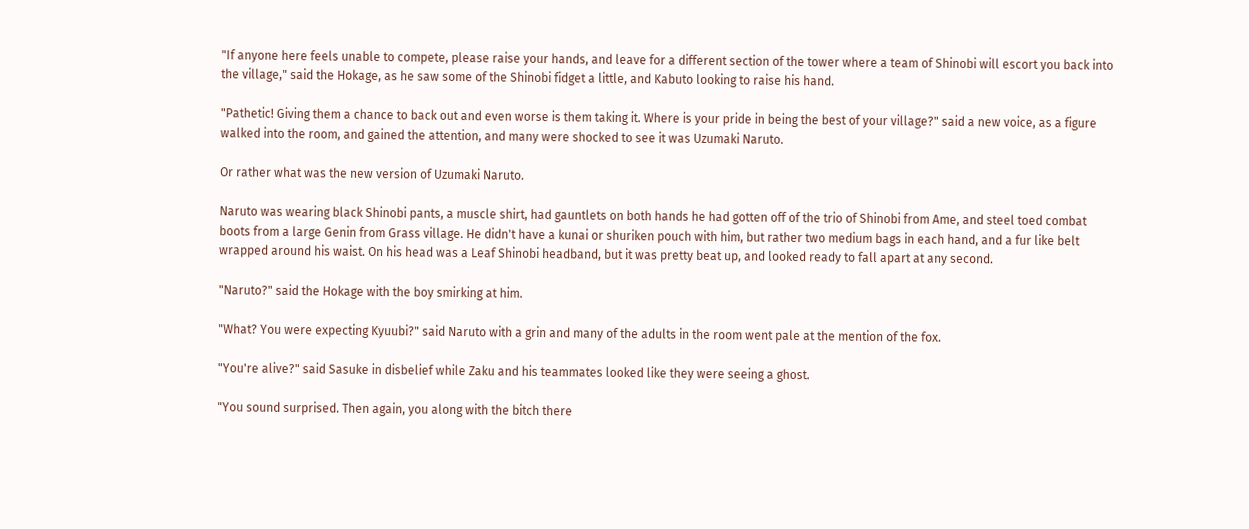"If anyone here feels unable to compete, please raise your hands, and leave for a different section of the tower where a team of Shinobi will escort you back into the village," said the Hokage, as he saw some of the Shinobi fidget a little, and Kabuto looking to raise his hand.

"Pathetic! Giving them a chance to back out and even worse is them taking it. Where is your pride in being the best of your village?" said a new voice, as a figure walked into the room, and gained the attention, and many were shocked to see it was Uzumaki Naruto.

Or rather what was the new version of Uzumaki Naruto.

Naruto was wearing black Shinobi pants, a muscle shirt, had gauntlets on both hands he had gotten off of the trio of Shinobi from Ame, and steel toed combat boots from a large Genin from Grass village. He didn't have a kunai or shuriken pouch with him, but rather two medium bags in each hand, and a fur like belt wrapped around his waist. On his head was a Leaf Shinobi headband, but it was pretty beat up, and looked ready to fall apart at any second.

"Naruto?" said the Hokage with the boy smirking at him.

"What? You were expecting Kyuubi?" said Naruto with a grin and many of the adults in the room went pale at the mention of the fox.

"You're alive?" said Sasuke in disbelief while Zaku and his teammates looked like they were seeing a ghost.

"You sound surprised. Then again, you along with the bitch there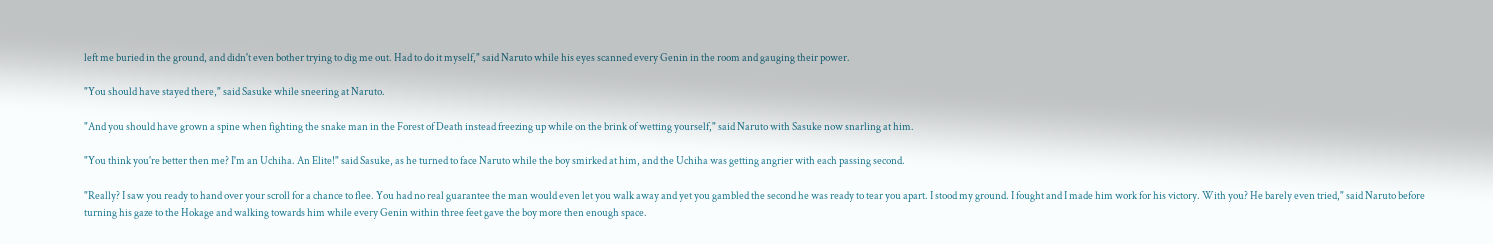left me buried in the ground, and didn't even bother trying to dig me out. Had to do it myself," said Naruto while his eyes scanned every Genin in the room and gauging their power.

"You should have stayed there," said Sasuke while sneering at Naruto.

"And you should have grown a spine when fighting the snake man in the Forest of Death instead freezing up while on the brink of wetting yourself," said Naruto with Sasuke now snarling at him.

"You think you're better then me? I'm an Uchiha. An Elite!" said Sasuke, as he turned to face Naruto while the boy smirked at him, and the Uchiha was getting angrier with each passing second.

"Really? I saw you ready to hand over your scroll for a chance to flee. You had no real guarantee the man would even let you walk away and yet you gambled the second he was ready to tear you apart. I stood my ground. I fought and I made him work for his victory. With you? He barely even tried," said Naruto before turning his gaze to the Hokage and walking towards him while every Genin within three feet gave the boy more then enough space.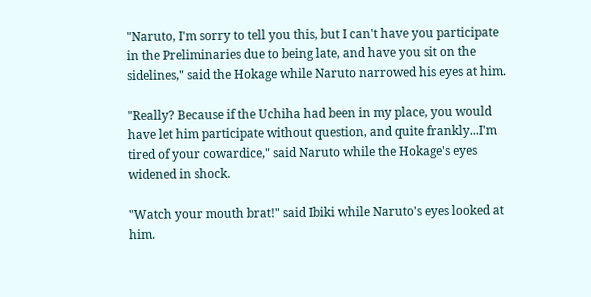"Naruto, I'm sorry to tell you this, but I can't have you participate in the Preliminaries due to being late, and have you sit on the sidelines," said the Hokage while Naruto narrowed his eyes at him.

"Really? Because if the Uchiha had been in my place, you would have let him participate without question, and quite frankly...I'm tired of your cowardice," said Naruto while the Hokage's eyes widened in shock.

"Watch your mouth brat!" said Ibiki while Naruto's eyes looked at him.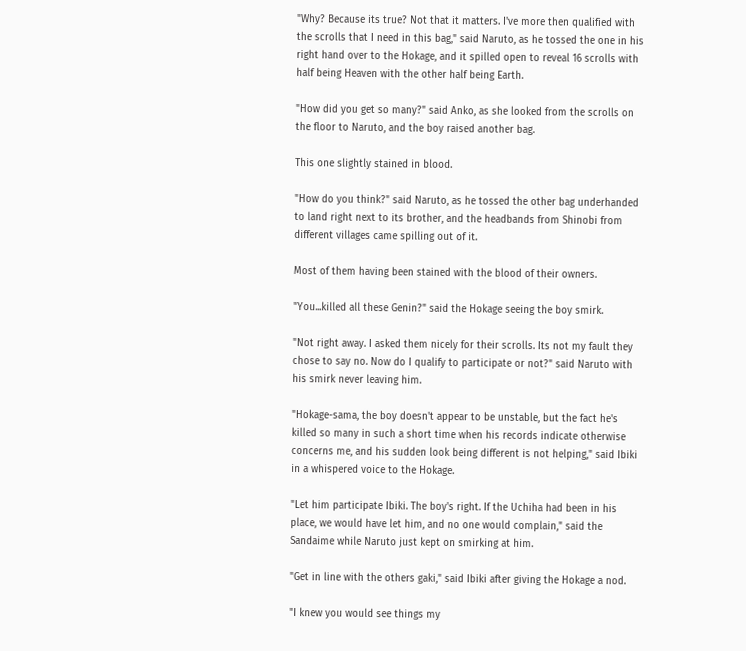"Why? Because its true? Not that it matters. I've more then qualified with the scrolls that I need in this bag," said Naruto, as he tossed the one in his right hand over to the Hokage, and it spilled open to reveal 16 scrolls with half being Heaven with the other half being Earth.

"How did you get so many?" said Anko, as she looked from the scrolls on the floor to Naruto, and the boy raised another bag.

This one slightly stained in blood.

"How do you think?" said Naruto, as he tossed the other bag underhanded to land right next to its brother, and the headbands from Shinobi from different villages came spilling out of it.

Most of them having been stained with the blood of their owners.

"You...killed all these Genin?" said the Hokage seeing the boy smirk.

"Not right away. I asked them nicely for their scrolls. Its not my fault they chose to say no. Now do I qualify to participate or not?" said Naruto with his smirk never leaving him.

"Hokage-sama, the boy doesn't appear to be unstable, but the fact he's killed so many in such a short time when his records indicate otherwise concerns me, and his sudden look being different is not helping," said Ibiki in a whispered voice to the Hokage.

"Let him participate Ibiki. The boy's right. If the Uchiha had been in his place, we would have let him, and no one would complain," said the Sandaime while Naruto just kept on smirking at him.

"Get in line with the others gaki," said Ibiki after giving the Hokage a nod.

"I knew you would see things my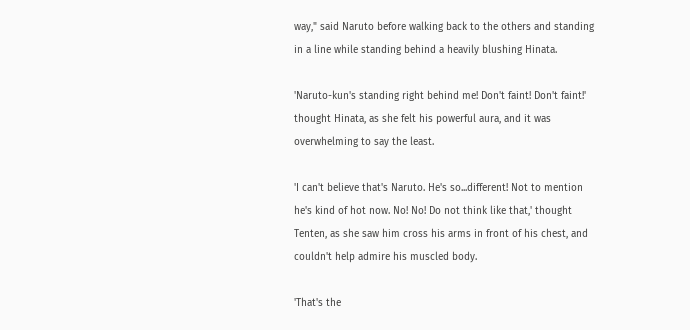way," said Naruto before walking back to the others and standing in a line while standing behind a heavily blushing Hinata.

'Naruto-kun's standing right behind me! Don't faint! Don't faint!' thought Hinata, as she felt his powerful aura, and it was overwhelming to say the least.

'I can't believe that's Naruto. He's so...different! Not to mention he's kind of hot now. No! No! Do not think like that,' thought Tenten, as she saw him cross his arms in front of his chest, and couldn't help admire his muscled body.

'That's the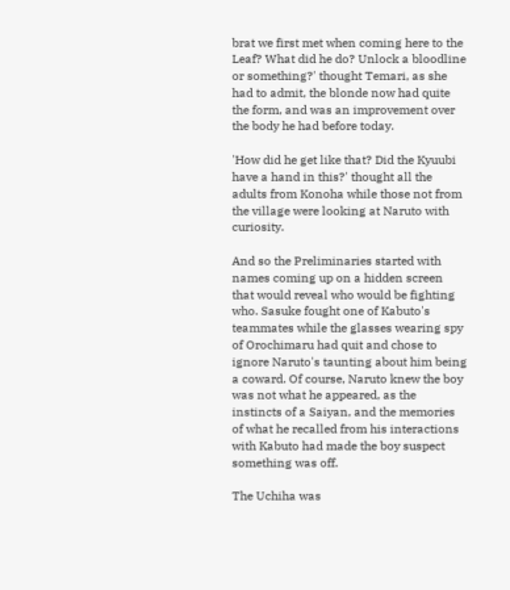brat we first met when coming here to the Leaf? What did he do? Unlock a bloodline or something?' thought Temari, as she had to admit, the blonde now had quite the form, and was an improvement over the body he had before today.

'How did he get like that? Did the Kyuubi have a hand in this?' thought all the adults from Konoha while those not from the village were looking at Naruto with curiosity.

And so the Preliminaries started with names coming up on a hidden screen that would reveal who would be fighting who. Sasuke fought one of Kabuto's teammates while the glasses wearing spy of Orochimaru had quit and chose to ignore Naruto's taunting about him being a coward. Of course, Naruto knew the boy was not what he appeared, as the instincts of a Saiyan, and the memories of what he recalled from his interactions with Kabuto had made the boy suspect something was off.

The Uchiha was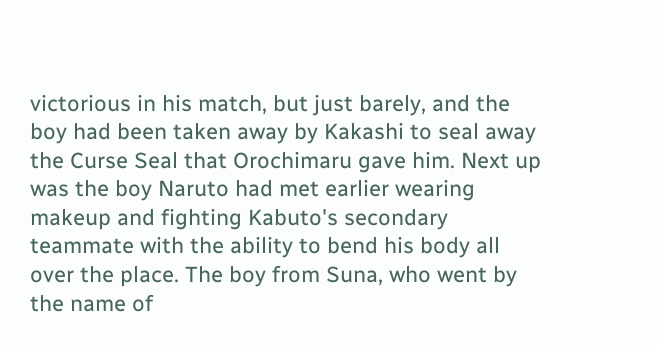victorious in his match, but just barely, and the boy had been taken away by Kakashi to seal away the Curse Seal that Orochimaru gave him. Next up was the boy Naruto had met earlier wearing makeup and fighting Kabuto's secondary teammate with the ability to bend his body all over the place. The boy from Suna, who went by the name of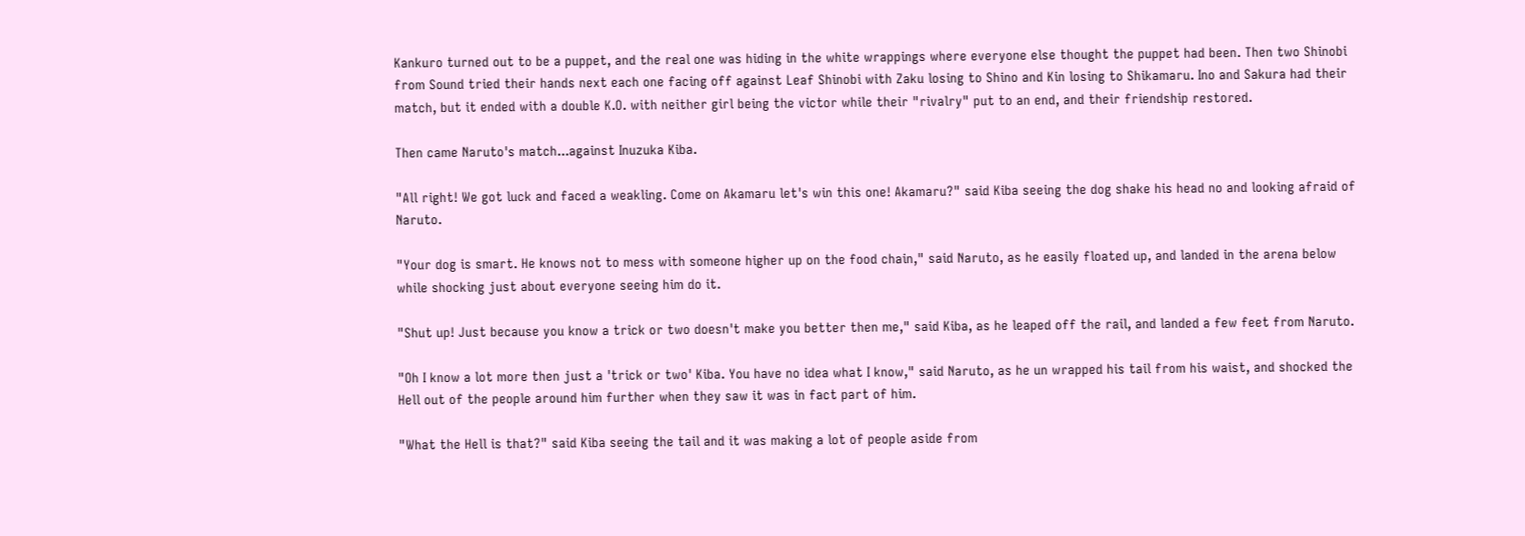Kankuro turned out to be a puppet, and the real one was hiding in the white wrappings where everyone else thought the puppet had been. Then two Shinobi from Sound tried their hands next each one facing off against Leaf Shinobi with Zaku losing to Shino and Kin losing to Shikamaru. Ino and Sakura had their match, but it ended with a double K.O. with neither girl being the victor while their "rivalry" put to an end, and their friendship restored.

Then came Naruto's match...against Inuzuka Kiba.

"All right! We got luck and faced a weakling. Come on Akamaru let's win this one! Akamaru?" said Kiba seeing the dog shake his head no and looking afraid of Naruto.

"Your dog is smart. He knows not to mess with someone higher up on the food chain," said Naruto, as he easily floated up, and landed in the arena below while shocking just about everyone seeing him do it.

"Shut up! Just because you know a trick or two doesn't make you better then me," said Kiba, as he leaped off the rail, and landed a few feet from Naruto.

"Oh I know a lot more then just a 'trick or two' Kiba. You have no idea what I know," said Naruto, as he un wrapped his tail from his waist, and shocked the Hell out of the people around him further when they saw it was in fact part of him.

"What the Hell is that?" said Kiba seeing the tail and it was making a lot of people aside from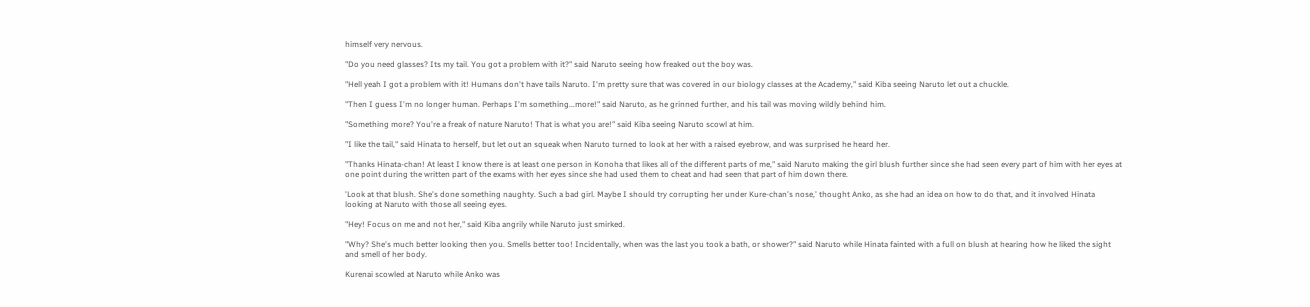himself very nervous.

"Do you need glasses? Its my tail. You got a problem with it?" said Naruto seeing how freaked out the boy was.

"Hell yeah I got a problem with it! Humans don't have tails Naruto. I'm pretty sure that was covered in our biology classes at the Academy," said Kiba seeing Naruto let out a chuckle.

"Then I guess I'm no longer human. Perhaps I'm something...more!" said Naruto, as he grinned further, and his tail was moving wildly behind him.

"Something more? You're a freak of nature Naruto! That is what you are!" said Kiba seeing Naruto scowl at him.

"I like the tail," said Hinata to herself, but let out an squeak when Naruto turned to look at her with a raised eyebrow, and was surprised he heard her.

"Thanks Hinata-chan! At least I know there is at least one person in Konoha that likes all of the different parts of me," said Naruto making the girl blush further since she had seen every part of him with her eyes at one point during the written part of the exams with her eyes since she had used them to cheat and had seen that part of him down there.

'Look at that blush. She's done something naughty. Such a bad girl. Maybe I should try corrupting her under Kure-chan's nose,' thought Anko, as she had an idea on how to do that, and it involved Hinata looking at Naruto with those all seeing eyes.

"Hey! Focus on me and not her," said Kiba angrily while Naruto just smirked.

"Why? She's much better looking then you. Smells better too! Incidentally, when was the last you took a bath, or shower?" said Naruto while Hinata fainted with a full on blush at hearing how he liked the sight and smell of her body.

Kurenai scowled at Naruto while Anko was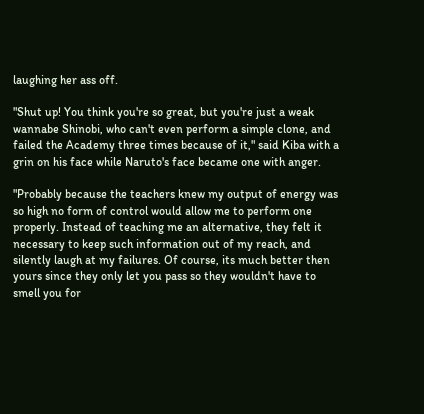laughing her ass off.

"Shut up! You think you're so great, but you're just a weak wannabe Shinobi, who can't even perform a simple clone, and failed the Academy three times because of it," said Kiba with a grin on his face while Naruto's face became one with anger.

"Probably because the teachers knew my output of energy was so high no form of control would allow me to perform one properly. Instead of teaching me an alternative, they felt it necessary to keep such information out of my reach, and silently laugh at my failures. Of course, its much better then yours since they only let you pass so they wouldn't have to smell you for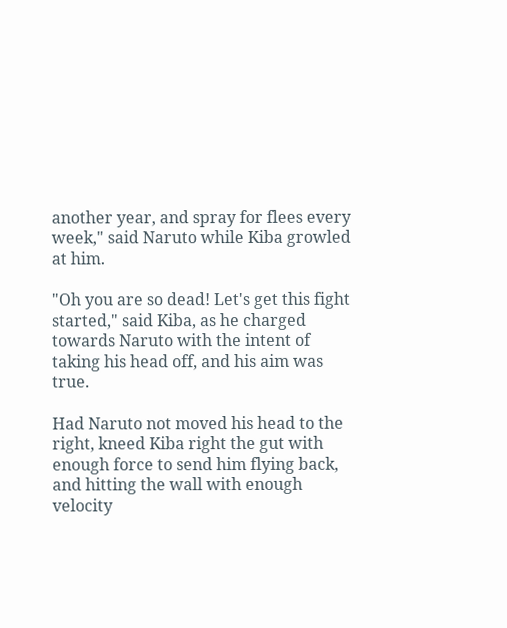another year, and spray for flees every week," said Naruto while Kiba growled at him.

"Oh you are so dead! Let's get this fight started," said Kiba, as he charged towards Naruto with the intent of taking his head off, and his aim was true.

Had Naruto not moved his head to the right, kneed Kiba right the gut with enough force to send him flying back, and hitting the wall with enough velocity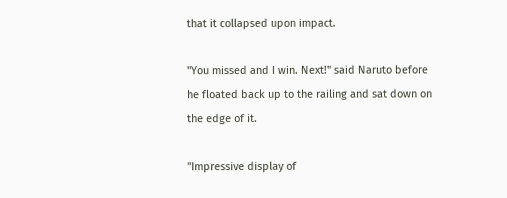that it collapsed upon impact.

"You missed and I win. Next!" said Naruto before he floated back up to the railing and sat down on the edge of it.

"Impressive display of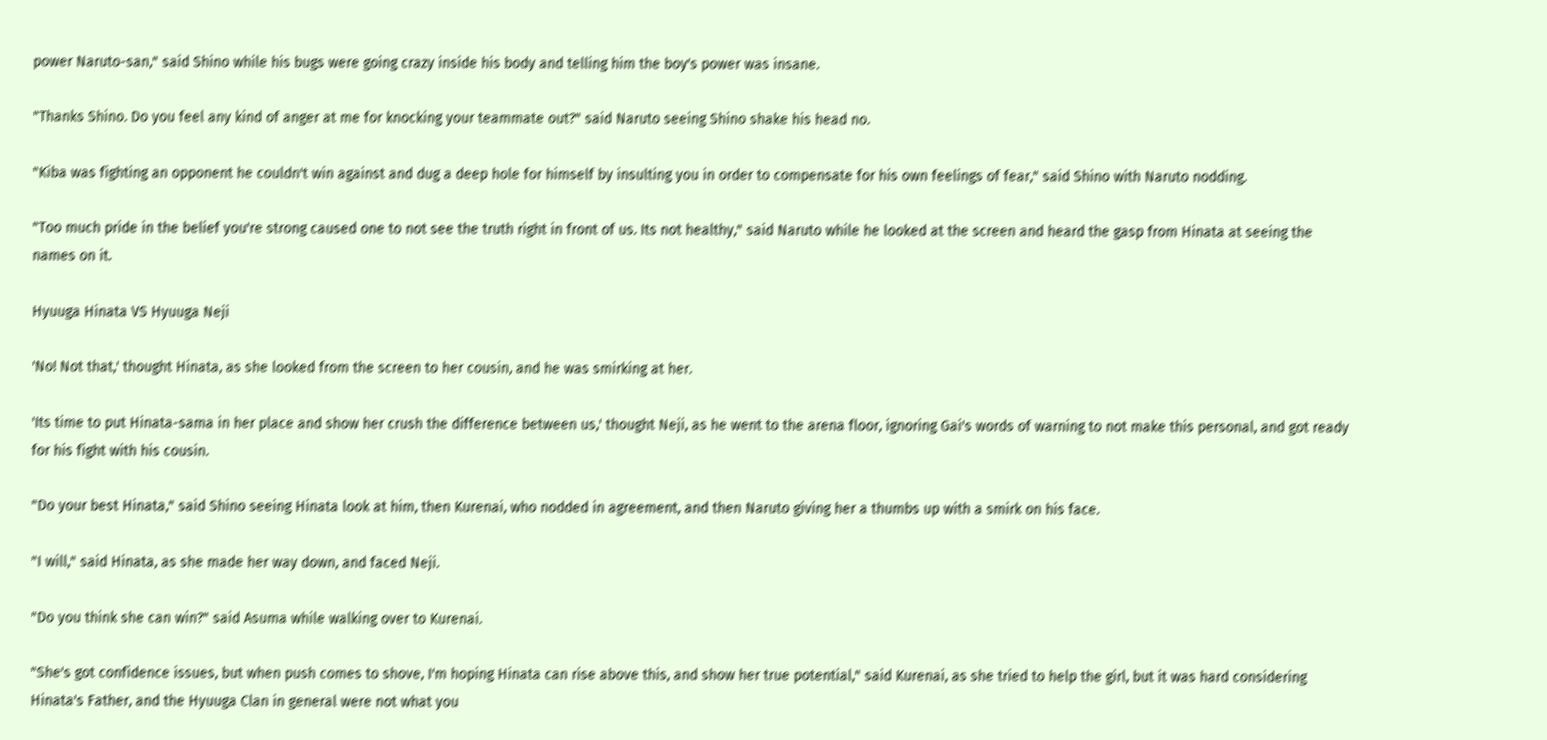power Naruto-san," said Shino while his bugs were going crazy inside his body and telling him the boy's power was insane.

"Thanks Shino. Do you feel any kind of anger at me for knocking your teammate out?" said Naruto seeing Shino shake his head no.

"Kiba was fighting an opponent he couldn't win against and dug a deep hole for himself by insulting you in order to compensate for his own feelings of fear," said Shino with Naruto nodding.

"Too much pride in the belief you're strong caused one to not see the truth right in front of us. Its not healthy," said Naruto while he looked at the screen and heard the gasp from Hinata at seeing the names on it.

Hyuuga Hinata VS Hyuuga Neji

'No! Not that,' thought Hinata, as she looked from the screen to her cousin, and he was smirking at her.

'Its time to put Hinata-sama in her place and show her crush the difference between us,' thought Neji, as he went to the arena floor, ignoring Gai's words of warning to not make this personal, and got ready for his fight with his cousin.

"Do your best Hinata," said Shino seeing Hinata look at him, then Kurenai, who nodded in agreement, and then Naruto giving her a thumbs up with a smirk on his face.

"I will," said Hinata, as she made her way down, and faced Neji.

"Do you think she can win?" said Asuma while walking over to Kurenai.

"She's got confidence issues, but when push comes to shove, I'm hoping Hinata can rise above this, and show her true potential," said Kurenai, as she tried to help the girl, but it was hard considering Hinata's Father, and the Hyuuga Clan in general were not what you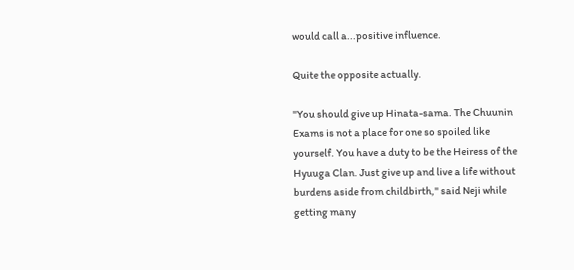would call a...positive influence.

Quite the opposite actually.

"You should give up Hinata-sama. The Chuunin Exams is not a place for one so spoiled like yourself. You have a duty to be the Heiress of the Hyuuga Clan. Just give up and live a life without burdens aside from childbirth," said Neji while getting many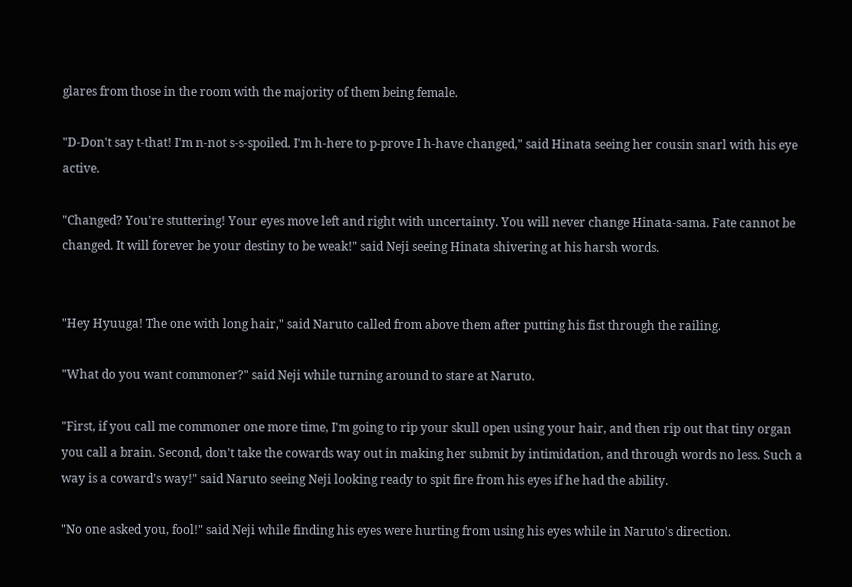glares from those in the room with the majority of them being female.

"D-Don't say t-that! I'm n-not s-s-spoiled. I'm h-here to p-prove I h-have changed," said Hinata seeing her cousin snarl with his eye active.

"Changed? You're stuttering! Your eyes move left and right with uncertainty. You will never change Hinata-sama. Fate cannot be changed. It will forever be your destiny to be weak!" said Neji seeing Hinata shivering at his harsh words.


"Hey Hyuuga! The one with long hair," said Naruto called from above them after putting his fist through the railing.

"What do you want commoner?" said Neji while turning around to stare at Naruto.

"First, if you call me commoner one more time, I'm going to rip your skull open using your hair, and then rip out that tiny organ you call a brain. Second, don't take the cowards way out in making her submit by intimidation, and through words no less. Such a way is a coward's way!" said Naruto seeing Neji looking ready to spit fire from his eyes if he had the ability.

"No one asked you, fool!" said Neji while finding his eyes were hurting from using his eyes while in Naruto's direction.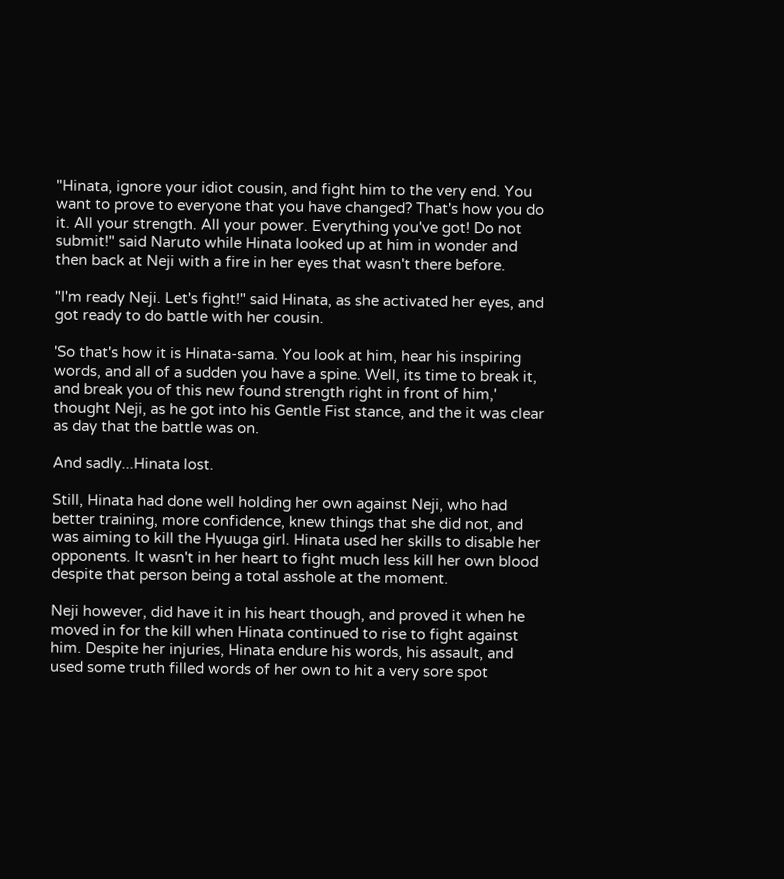"Hinata, ignore your idiot cousin, and fight him to the very end. You want to prove to everyone that you have changed? That's how you do it. All your strength. All your power. Everything you've got! Do not submit!" said Naruto while Hinata looked up at him in wonder and then back at Neji with a fire in her eyes that wasn't there before.

"I'm ready Neji. Let's fight!" said Hinata, as she activated her eyes, and got ready to do battle with her cousin.

'So that's how it is Hinata-sama. You look at him, hear his inspiring words, and all of a sudden you have a spine. Well, its time to break it, and break you of this new found strength right in front of him,' thought Neji, as he got into his Gentle Fist stance, and the it was clear as day that the battle was on.

And sadly...Hinata lost.

Still, Hinata had done well holding her own against Neji, who had better training, more confidence, knew things that she did not, and was aiming to kill the Hyuuga girl. Hinata used her skills to disable her opponents. It wasn't in her heart to fight much less kill her own blood despite that person being a total asshole at the moment.

Neji however, did have it in his heart though, and proved it when he moved in for the kill when Hinata continued to rise to fight against him. Despite her injuries, Hinata endure his words, his assault, and used some truth filled words of her own to hit a very sore spot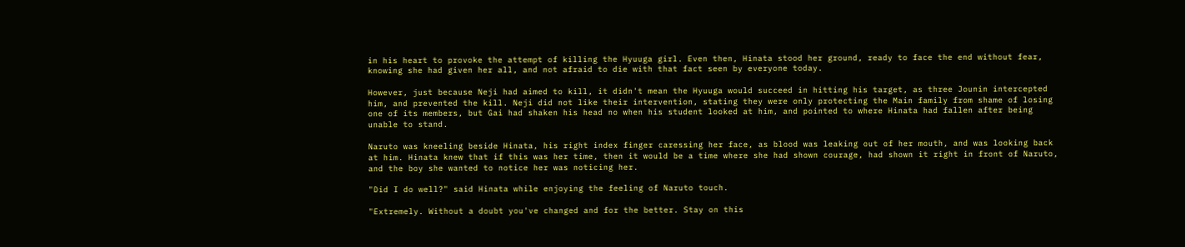in his heart to provoke the attempt of killing the Hyuuga girl. Even then, Hinata stood her ground, ready to face the end without fear, knowing she had given her all, and not afraid to die with that fact seen by everyone today.

However, just because Neji had aimed to kill, it didn't mean the Hyuuga would succeed in hitting his target, as three Jounin intercepted him, and prevented the kill. Neji did not like their intervention, stating they were only protecting the Main family from shame of losing one of its members, but Gai had shaken his head no when his student looked at him, and pointed to where Hinata had fallen after being unable to stand.

Naruto was kneeling beside Hinata, his right index finger caressing her face, as blood was leaking out of her mouth, and was looking back at him. Hinata knew that if this was her time, then it would be a time where she had shown courage, had shown it right in front of Naruto, and the boy she wanted to notice her was noticing her.

"Did I do well?" said Hinata while enjoying the feeling of Naruto touch.

"Extremely. Without a doubt you've changed and for the better. Stay on this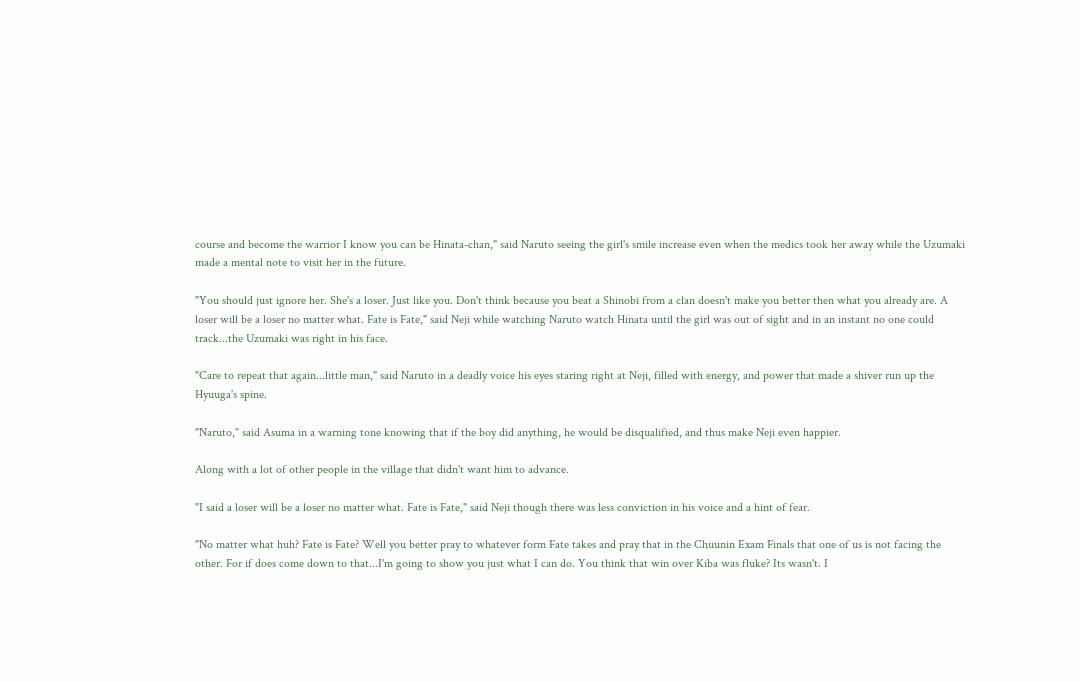course and become the warrior I know you can be Hinata-chan," said Naruto seeing the girl's smile increase even when the medics took her away while the Uzumaki made a mental note to visit her in the future.

"You should just ignore her. She's a loser. Just like you. Don't think because you beat a Shinobi from a clan doesn't make you better then what you already are. A loser will be a loser no matter what. Fate is Fate," said Neji while watching Naruto watch Hinata until the girl was out of sight and in an instant no one could track...the Uzumaki was right in his face.

"Care to repeat that again...little man," said Naruto in a deadly voice his eyes staring right at Neji, filled with energy, and power that made a shiver run up the Hyuuga's spine.

"Naruto," said Asuma in a warning tone knowing that if the boy did anything, he would be disqualified, and thus make Neji even happier.

Along with a lot of other people in the village that didn't want him to advance.

"I said a loser will be a loser no matter what. Fate is Fate," said Neji though there was less conviction in his voice and a hint of fear.

"No matter what huh? Fate is Fate? Well you better pray to whatever form Fate takes and pray that in the Chuunin Exam Finals that one of us is not facing the other. For if does come down to that...I'm going to show you just what I can do. You think that win over Kiba was fluke? Its wasn't. I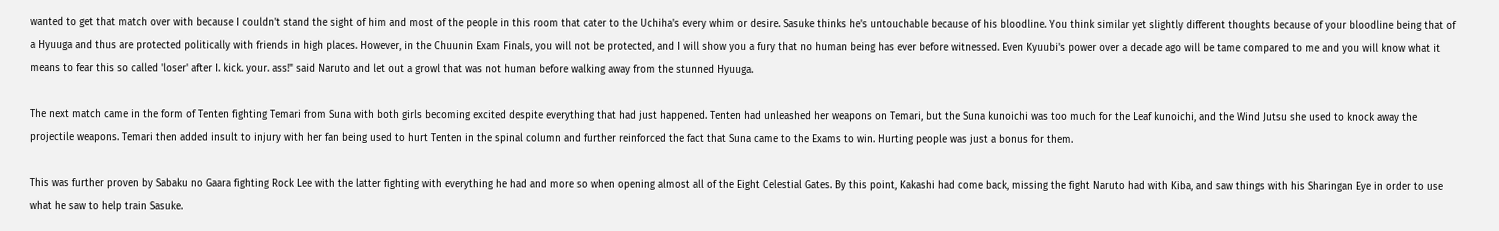wanted to get that match over with because I couldn't stand the sight of him and most of the people in this room that cater to the Uchiha's every whim or desire. Sasuke thinks he's untouchable because of his bloodline. You think similar yet slightly different thoughts because of your bloodline being that of a Hyuuga and thus are protected politically with friends in high places. However, in the Chuunin Exam Finals, you will not be protected, and I will show you a fury that no human being has ever before witnessed. Even Kyuubi's power over a decade ago will be tame compared to me and you will know what it means to fear this so called 'loser' after I. kick. your. ass!" said Naruto and let out a growl that was not human before walking away from the stunned Hyuuga.

The next match came in the form of Tenten fighting Temari from Suna with both girls becoming excited despite everything that had just happened. Tenten had unleashed her weapons on Temari, but the Suna kunoichi was too much for the Leaf kunoichi, and the Wind Jutsu she used to knock away the projectile weapons. Temari then added insult to injury with her fan being used to hurt Tenten in the spinal column and further reinforced the fact that Suna came to the Exams to win. Hurting people was just a bonus for them.

This was further proven by Sabaku no Gaara fighting Rock Lee with the latter fighting with everything he had and more so when opening almost all of the Eight Celestial Gates. By this point, Kakashi had come back, missing the fight Naruto had with Kiba, and saw things with his Sharingan Eye in order to use what he saw to help train Sasuke.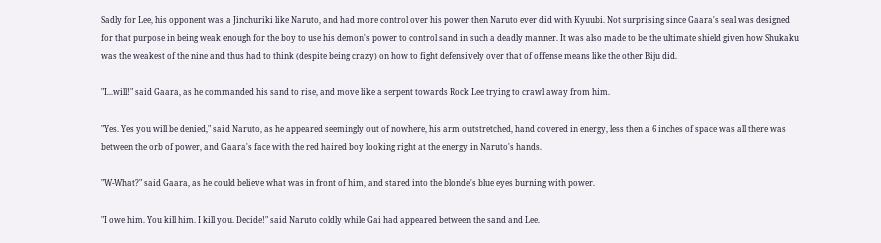Sadly for Lee, his opponent was a Jinchuriki like Naruto, and had more control over his power then Naruto ever did with Kyuubi. Not surprising since Gaara's seal was designed for that purpose in being weak enough for the boy to use his demon's power to control sand in such a deadly manner. It was also made to be the ultimate shield given how Shukaku was the weakest of the nine and thus had to think (despite being crazy) on how to fight defensively over that of offense means like the other Biju did.

"I...will!" said Gaara, as he commanded his sand to rise, and move like a serpent towards Rock Lee trying to crawl away from him.

"Yes. Yes you will be denied," said Naruto, as he appeared seemingly out of nowhere, his arm outstretched, hand covered in energy, less then a 6 inches of space was all there was between the orb of power, and Gaara's face with the red haired boy looking right at the energy in Naruto's hands.

"W-What?" said Gaara, as he could believe what was in front of him, and stared into the blonde's blue eyes burning with power.

"I owe him. You kill him. I kill you. Decide!" said Naruto coldly while Gai had appeared between the sand and Lee.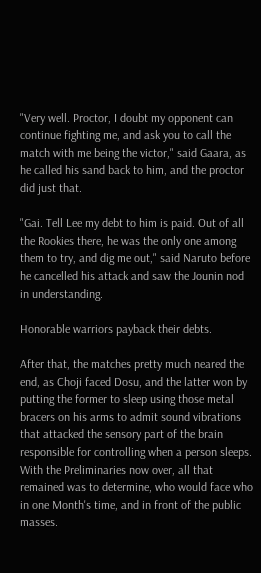"Very well. Proctor, I doubt my opponent can continue fighting me, and ask you to call the match with me being the victor," said Gaara, as he called his sand back to him, and the proctor did just that.

"Gai. Tell Lee my debt to him is paid. Out of all the Rookies there, he was the only one among them to try, and dig me out," said Naruto before he cancelled his attack and saw the Jounin nod in understanding.

Honorable warriors payback their debts.

After that, the matches pretty much neared the end, as Choji faced Dosu, and the latter won by putting the former to sleep using those metal bracers on his arms to admit sound vibrations that attacked the sensory part of the brain responsible for controlling when a person sleeps. With the Preliminaries now over, all that remained was to determine, who would face who in one Month's time, and in front of the public masses.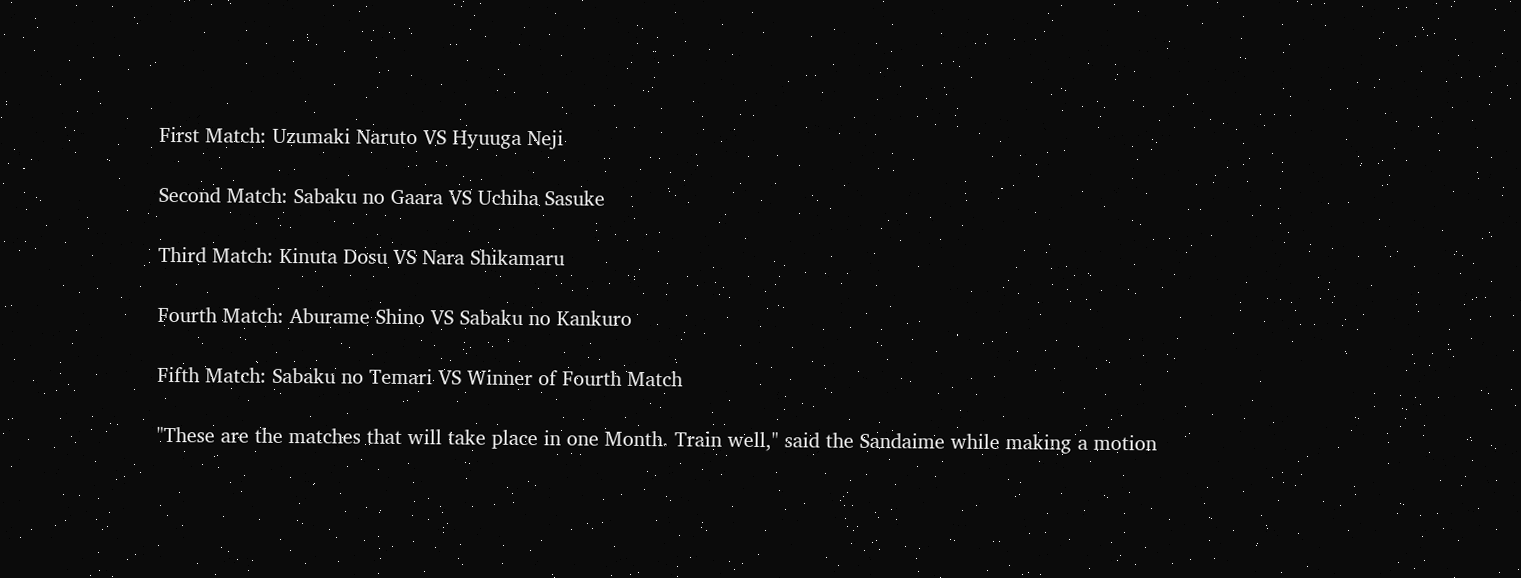First Match: Uzumaki Naruto VS Hyuuga Neji

Second Match: Sabaku no Gaara VS Uchiha Sasuke

Third Match: Kinuta Dosu VS Nara Shikamaru

Fourth Match: Aburame Shino VS Sabaku no Kankuro

Fifth Match: Sabaku no Temari VS Winner of Fourth Match

"These are the matches that will take place in one Month. Train well," said the Sandaime while making a motion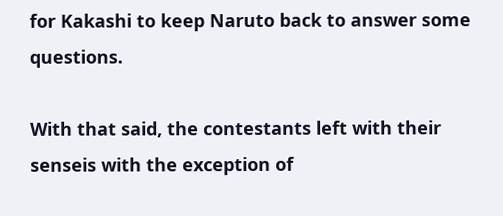for Kakashi to keep Naruto back to answer some questions.

With that said, the contestants left with their senseis with the exception of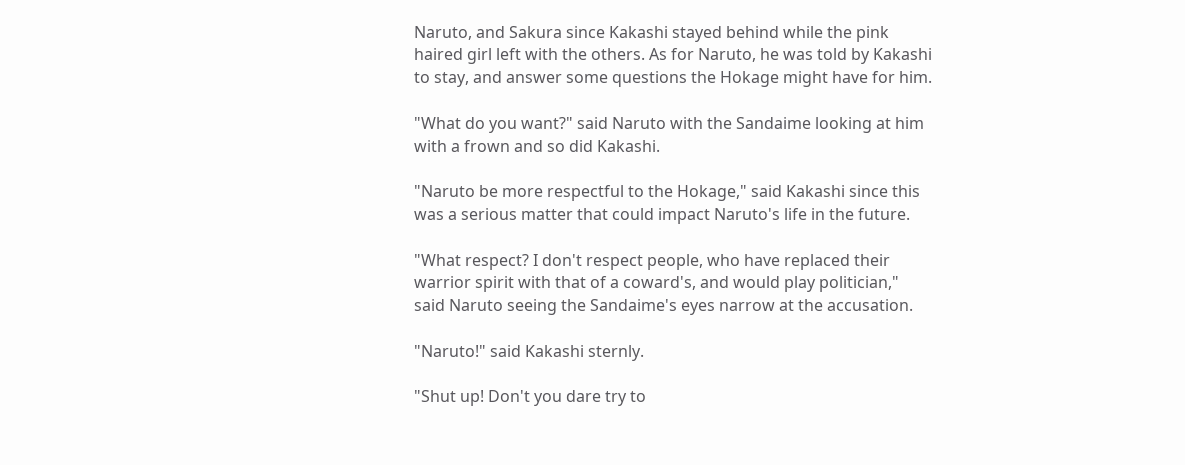Naruto, and Sakura since Kakashi stayed behind while the pink haired girl left with the others. As for Naruto, he was told by Kakashi to stay, and answer some questions the Hokage might have for him.

"What do you want?" said Naruto with the Sandaime looking at him with a frown and so did Kakashi.

"Naruto be more respectful to the Hokage," said Kakashi since this was a serious matter that could impact Naruto's life in the future.

"What respect? I don't respect people, who have replaced their warrior spirit with that of a coward's, and would play politician," said Naruto seeing the Sandaime's eyes narrow at the accusation.

"Naruto!" said Kakashi sternly.

"Shut up! Don't you dare try to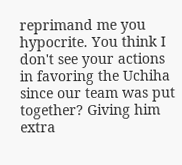reprimand me you hypocrite. You think I don't see your actions in favoring the Uchiha since our team was put together? Giving him extra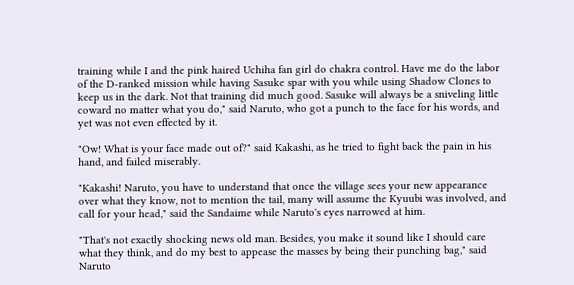training while I and the pink haired Uchiha fan girl do chakra control. Have me do the labor of the D-ranked mission while having Sasuke spar with you while using Shadow Clones to keep us in the dark. Not that training did much good. Sasuke will always be a sniveling little coward no matter what you do," said Naruto, who got a punch to the face for his words, and yet was not even effected by it.

"Ow! What is your face made out of?" said Kakashi, as he tried to fight back the pain in his hand, and failed miserably.

"Kakashi! Naruto, you have to understand that once the village sees your new appearance over what they know, not to mention the tail, many will assume the Kyuubi was involved, and call for your head," said the Sandaime while Naruto's eyes narrowed at him.

"That's not exactly shocking news old man. Besides, you make it sound like I should care what they think, and do my best to appease the masses by being their punching bag," said Naruto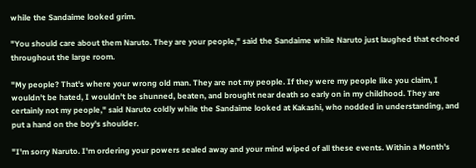while the Sandaime looked grim.

"You should care about them Naruto. They are your people," said the Sandaime while Naruto just laughed that echoed throughout the large room.

"My people? That's where your wrong old man. They are not my people. If they were my people like you claim, I wouldn't be hated, I wouldn't be shunned, beaten, and brought near death so early on in my childhood. They are certainly not my people," said Naruto coldly while the Sandaime looked at Kakashi, who nodded in understanding, and put a hand on the boy's shoulder.

"I'm sorry Naruto. I'm ordering your powers sealed away and your mind wiped of all these events. Within a Month's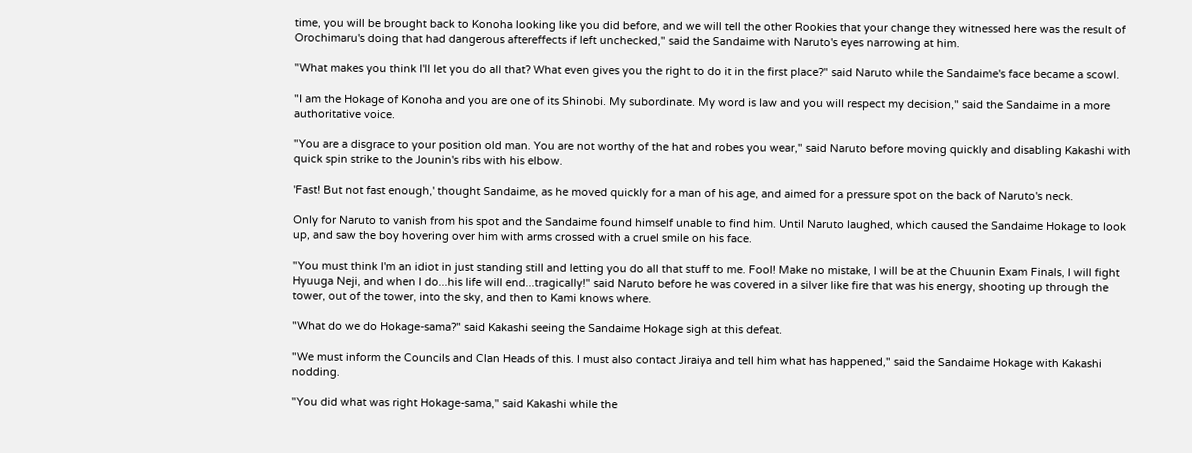time, you will be brought back to Konoha looking like you did before, and we will tell the other Rookies that your change they witnessed here was the result of Orochimaru's doing that had dangerous aftereffects if left unchecked," said the Sandaime with Naruto's eyes narrowing at him.

"What makes you think I'll let you do all that? What even gives you the right to do it in the first place?" said Naruto while the Sandaime's face became a scowl.

"I am the Hokage of Konoha and you are one of its Shinobi. My subordinate. My word is law and you will respect my decision," said the Sandaime in a more authoritative voice.

"You are a disgrace to your position old man. You are not worthy of the hat and robes you wear," said Naruto before moving quickly and disabling Kakashi with quick spin strike to the Jounin's ribs with his elbow.

'Fast! But not fast enough,' thought Sandaime, as he moved quickly for a man of his age, and aimed for a pressure spot on the back of Naruto's neck.

Only for Naruto to vanish from his spot and the Sandaime found himself unable to find him. Until Naruto laughed, which caused the Sandaime Hokage to look up, and saw the boy hovering over him with arms crossed with a cruel smile on his face.

"You must think I'm an idiot in just standing still and letting you do all that stuff to me. Fool! Make no mistake, I will be at the Chuunin Exam Finals, I will fight Hyuuga Neji, and when I do...his life will end...tragically!" said Naruto before he was covered in a silver like fire that was his energy, shooting up through the tower, out of the tower, into the sky, and then to Kami knows where.

"What do we do Hokage-sama?" said Kakashi seeing the Sandaime Hokage sigh at this defeat.

"We must inform the Councils and Clan Heads of this. I must also contact Jiraiya and tell him what has happened," said the Sandaime Hokage with Kakashi nodding.

"You did what was right Hokage-sama," said Kakashi while the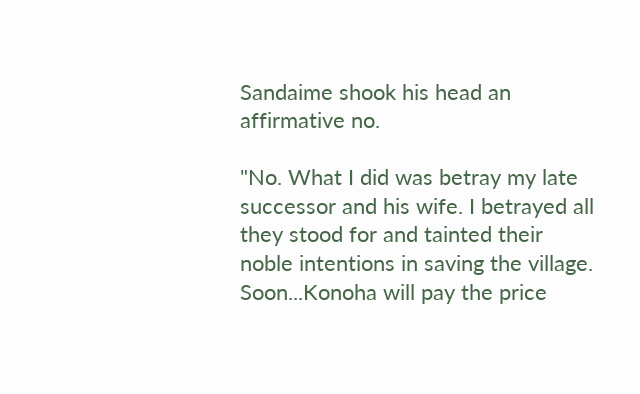Sandaime shook his head an affirmative no.

"No. What I did was betray my late successor and his wife. I betrayed all they stood for and tainted their noble intentions in saving the village. Soon...Konoha will pay the price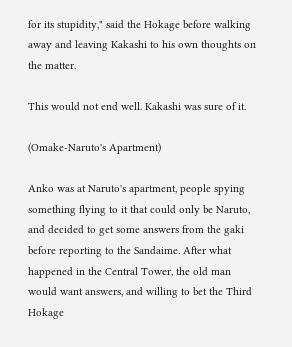for its stupidity," said the Hokage before walking away and leaving Kakashi to his own thoughts on the matter.

This would not end well. Kakashi was sure of it.

(Omake-Naruto's Apartment)

Anko was at Naruto's apartment, people spying something flying to it that could only be Naruto, and decided to get some answers from the gaki before reporting to the Sandaime. After what happened in the Central Tower, the old man would want answers, and willing to bet the Third Hokage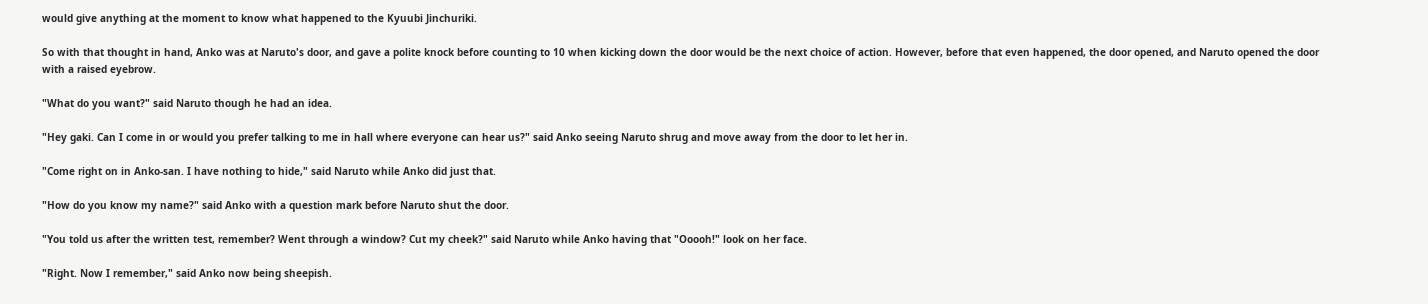would give anything at the moment to know what happened to the Kyuubi Jinchuriki.

So with that thought in hand, Anko was at Naruto's door, and gave a polite knock before counting to 10 when kicking down the door would be the next choice of action. However, before that even happened, the door opened, and Naruto opened the door with a raised eyebrow.

"What do you want?" said Naruto though he had an idea.

"Hey gaki. Can I come in or would you prefer talking to me in hall where everyone can hear us?" said Anko seeing Naruto shrug and move away from the door to let her in.

"Come right on in Anko-san. I have nothing to hide," said Naruto while Anko did just that.

"How do you know my name?" said Anko with a question mark before Naruto shut the door.

"You told us after the written test, remember? Went through a window? Cut my cheek?" said Naruto while Anko having that "Ooooh!" look on her face.

"Right. Now I remember," said Anko now being sheepish.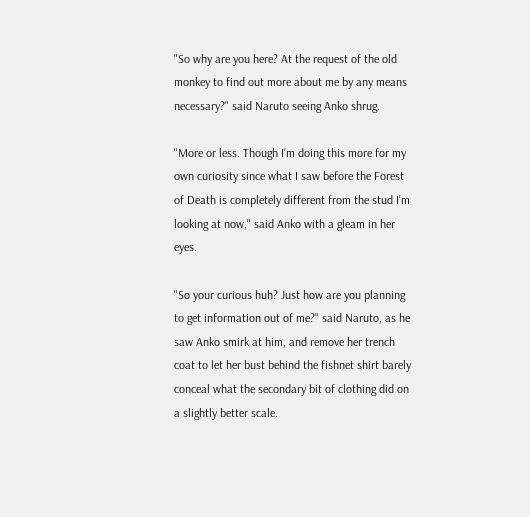"So why are you here? At the request of the old monkey to find out more about me by any means necessary?" said Naruto seeing Anko shrug.

"More or less. Though I'm doing this more for my own curiosity since what I saw before the Forest of Death is completely different from the stud I'm looking at now," said Anko with a gleam in her eyes.

"So your curious huh? Just how are you planning to get information out of me?" said Naruto, as he saw Anko smirk at him, and remove her trench coat to let her bust behind the fishnet shirt barely conceal what the secondary bit of clothing did on a slightly better scale.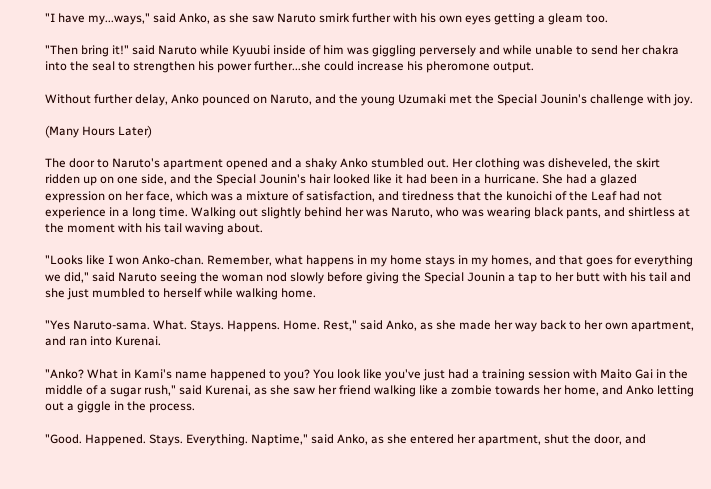"I have my...ways," said Anko, as she saw Naruto smirk further with his own eyes getting a gleam too.

"Then bring it!" said Naruto while Kyuubi inside of him was giggling perversely and while unable to send her chakra into the seal to strengthen his power further...she could increase his pheromone output.

Without further delay, Anko pounced on Naruto, and the young Uzumaki met the Special Jounin's challenge with joy.

(Many Hours Later)

The door to Naruto's apartment opened and a shaky Anko stumbled out. Her clothing was disheveled, the skirt ridden up on one side, and the Special Jounin's hair looked like it had been in a hurricane. She had a glazed expression on her face, which was a mixture of satisfaction, and tiredness that the kunoichi of the Leaf had not experience in a long time. Walking out slightly behind her was Naruto, who was wearing black pants, and shirtless at the moment with his tail waving about.

"Looks like I won Anko-chan. Remember, what happens in my home stays in my homes, and that goes for everything we did," said Naruto seeing the woman nod slowly before giving the Special Jounin a tap to her butt with his tail and she just mumbled to herself while walking home.

"Yes Naruto-sama. What. Stays. Happens. Home. Rest," said Anko, as she made her way back to her own apartment, and ran into Kurenai.

"Anko? What in Kami's name happened to you? You look like you've just had a training session with Maito Gai in the middle of a sugar rush," said Kurenai, as she saw her friend walking like a zombie towards her home, and Anko letting out a giggle in the process.

"Good. Happened. Stays. Everything. Naptime," said Anko, as she entered her apartment, shut the door, and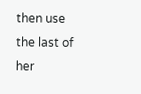then use the last of her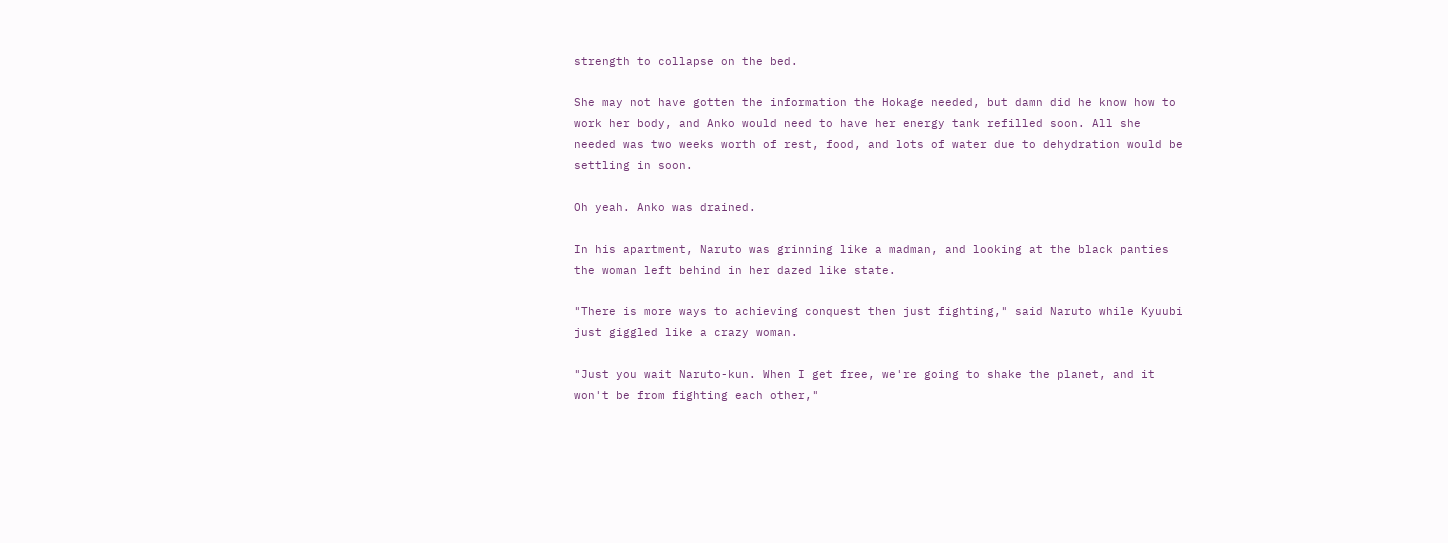strength to collapse on the bed.

She may not have gotten the information the Hokage needed, but damn did he know how to work her body, and Anko would need to have her energy tank refilled soon. All she needed was two weeks worth of rest, food, and lots of water due to dehydration would be settling in soon.

Oh yeah. Anko was drained.

In his apartment, Naruto was grinning like a madman, and looking at the black panties the woman left behind in her dazed like state.

"There is more ways to achieving conquest then just fighting," said Naruto while Kyuubi just giggled like a crazy woman.

"Just you wait Naruto-kun. When I get free, we're going to shake the planet, and it won't be from fighting each other,"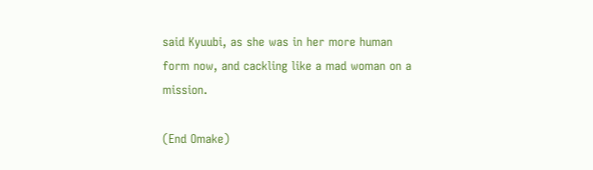said Kyuubi, as she was in her more human form now, and cackling like a mad woman on a mission.

(End Omake)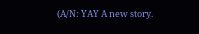(A/N: YAY A new story.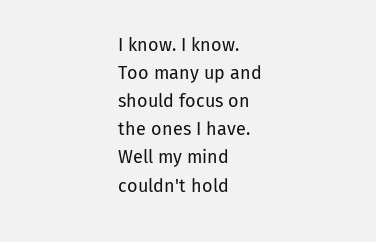I know. I know. Too many up and should focus on the ones I have. Well my mind couldn't hold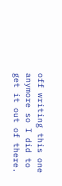off writing this one anymore so I did to get it out of there.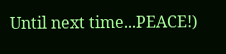Until next time...PEACE!)